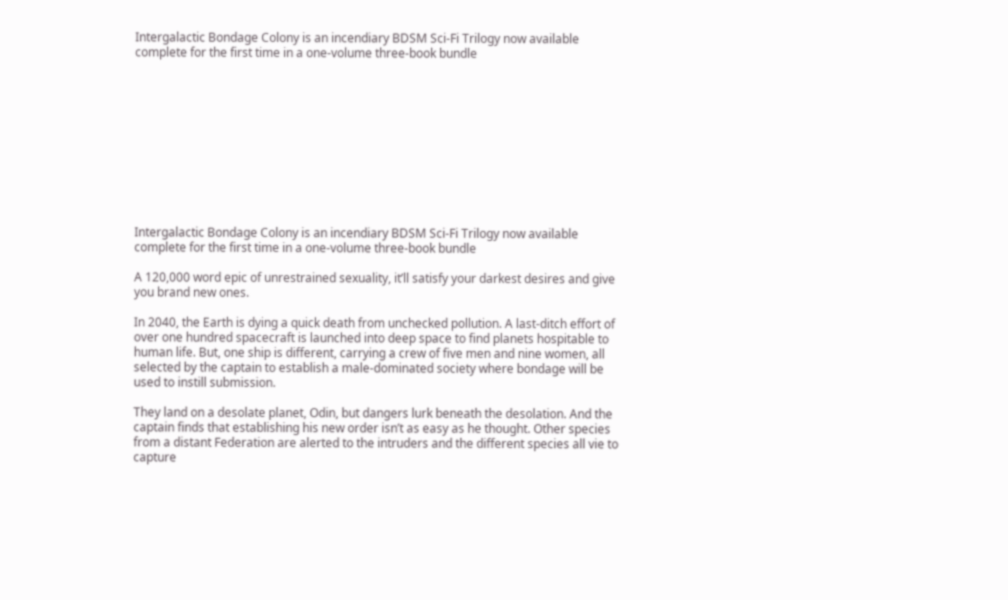Intergalactic Bondage Colony is an incendiary BDSM Sci-Fi Trilogy now available complete for the first time in a one-volume three-book bundle











Intergalactic Bondage Colony is an incendiary BDSM Sci-Fi Trilogy now available complete for the first time in a one-volume three-book bundle

A 120,000 word epic of unrestrained sexuality, it’ll satisfy your darkest desires and give you brand new ones.

In 2040, the Earth is dying a quick death from unchecked pollution. A last-ditch effort of over one hundred spacecraft is launched into deep space to find planets hospitable to human life. But, one ship is different, carrying a crew of five men and nine women, all selected by the captain to establish a male-dominated society where bondage will be used to instill submission.

They land on a desolate planet, Odin, but dangers lurk beneath the desolation. And the captain finds that establishing his new order isn’t as easy as he thought. Other species from a distant Federation are alerted to the intruders and the different species all vie to capture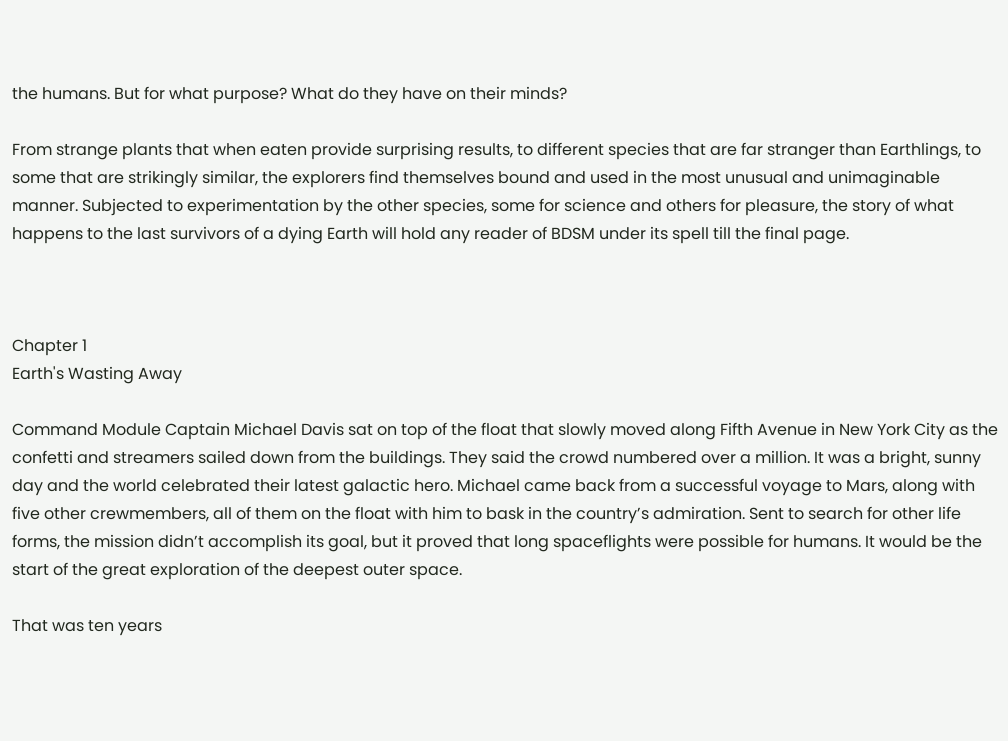the humans. But for what purpose? What do they have on their minds?

From strange plants that when eaten provide surprising results, to different species that are far stranger than Earthlings, to some that are strikingly similar, the explorers find themselves bound and used in the most unusual and unimaginable manner. Subjected to experimentation by the other species, some for science and others for pleasure, the story of what happens to the last survivors of a dying Earth will hold any reader of BDSM under its spell till the final page.



Chapter 1
Earth's Wasting Away

Command Module Captain Michael Davis sat on top of the float that slowly moved along Fifth Avenue in New York City as the confetti and streamers sailed down from the buildings. They said the crowd numbered over a million. It was a bright, sunny day and the world celebrated their latest galactic hero. Michael came back from a successful voyage to Mars, along with five other crewmembers, all of them on the float with him to bask in the country’s admiration. Sent to search for other life forms, the mission didn’t accomplish its goal, but it proved that long spaceflights were possible for humans. It would be the start of the great exploration of the deepest outer space.

That was ten years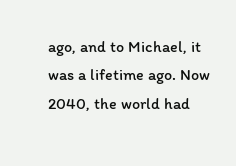ago, and to Michael, it was a lifetime ago. Now 2040, the world had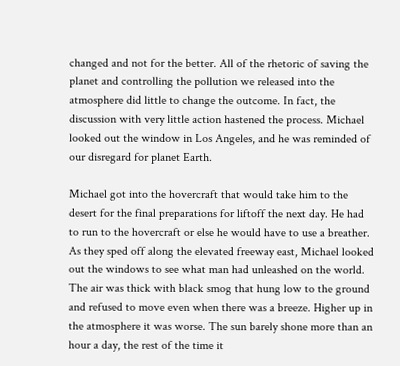changed and not for the better. All of the rhetoric of saving the planet and controlling the pollution we released into the atmosphere did little to change the outcome. In fact, the discussion with very little action hastened the process. Michael looked out the window in Los Angeles, and he was reminded of our disregard for planet Earth.

Michael got into the hovercraft that would take him to the desert for the final preparations for liftoff the next day. He had to run to the hovercraft or else he would have to use a breather. As they sped off along the elevated freeway east, Michael looked out the windows to see what man had unleashed on the world. The air was thick with black smog that hung low to the ground and refused to move even when there was a breeze. Higher up in the atmosphere it was worse. The sun barely shone more than an hour a day, the rest of the time it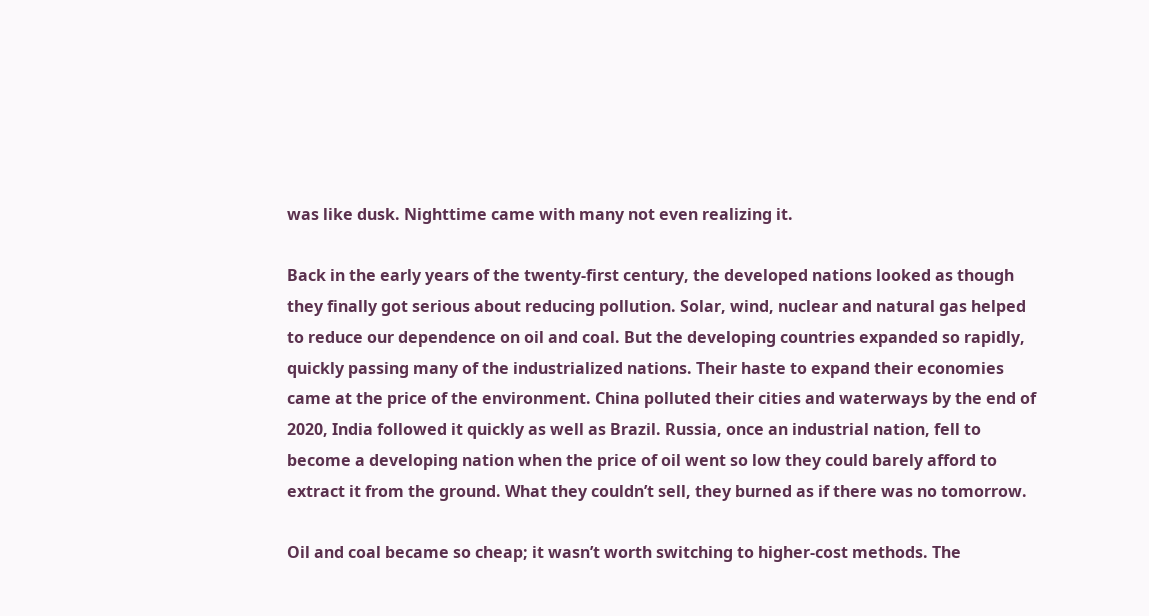was like dusk. Nighttime came with many not even realizing it.

Back in the early years of the twenty-first century, the developed nations looked as though they finally got serious about reducing pollution. Solar, wind, nuclear and natural gas helped to reduce our dependence on oil and coal. But the developing countries expanded so rapidly, quickly passing many of the industrialized nations. Their haste to expand their economies came at the price of the environment. China polluted their cities and waterways by the end of 2020, India followed it quickly as well as Brazil. Russia, once an industrial nation, fell to become a developing nation when the price of oil went so low they could barely afford to extract it from the ground. What they couldn’t sell, they burned as if there was no tomorrow.

Oil and coal became so cheap; it wasn’t worth switching to higher-cost methods. The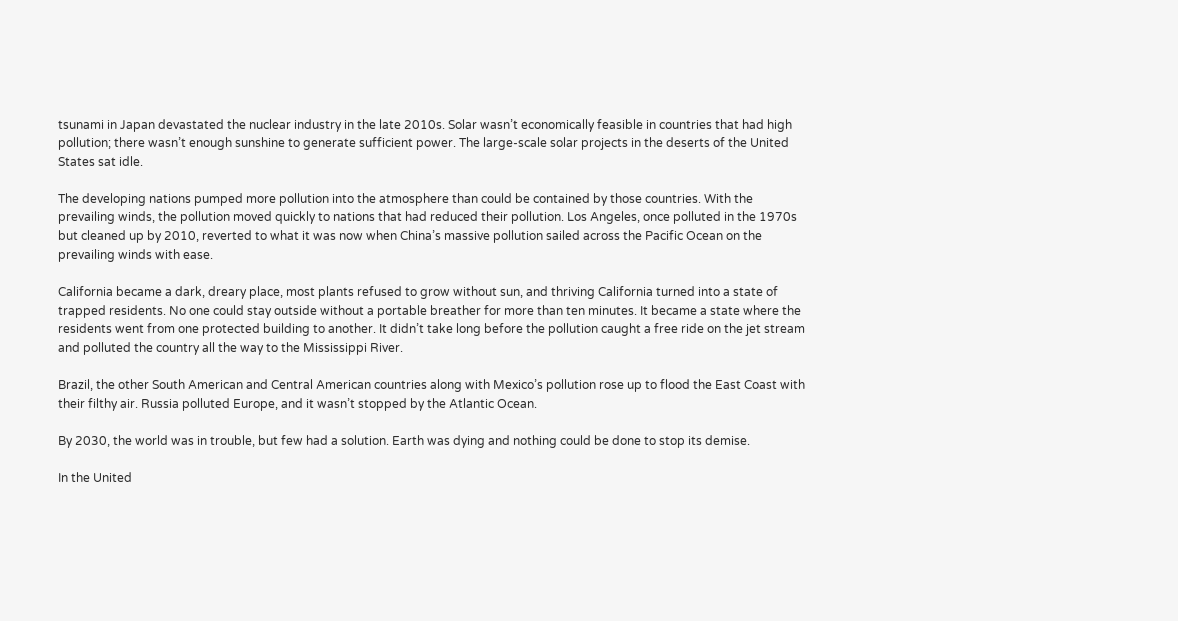tsunami in Japan devastated the nuclear industry in the late 2010s. Solar wasn’t economically feasible in countries that had high pollution; there wasn’t enough sunshine to generate sufficient power. The large-scale solar projects in the deserts of the United States sat idle.

The developing nations pumped more pollution into the atmosphere than could be contained by those countries. With the prevailing winds, the pollution moved quickly to nations that had reduced their pollution. Los Angeles, once polluted in the 1970s but cleaned up by 2010, reverted to what it was now when China’s massive pollution sailed across the Pacific Ocean on the prevailing winds with ease.

California became a dark, dreary place, most plants refused to grow without sun, and thriving California turned into a state of trapped residents. No one could stay outside without a portable breather for more than ten minutes. It became a state where the residents went from one protected building to another. It didn’t take long before the pollution caught a free ride on the jet stream and polluted the country all the way to the Mississippi River.

Brazil, the other South American and Central American countries along with Mexico’s pollution rose up to flood the East Coast with their filthy air. Russia polluted Europe, and it wasn’t stopped by the Atlantic Ocean.

By 2030, the world was in trouble, but few had a solution. Earth was dying and nothing could be done to stop its demise.

In the United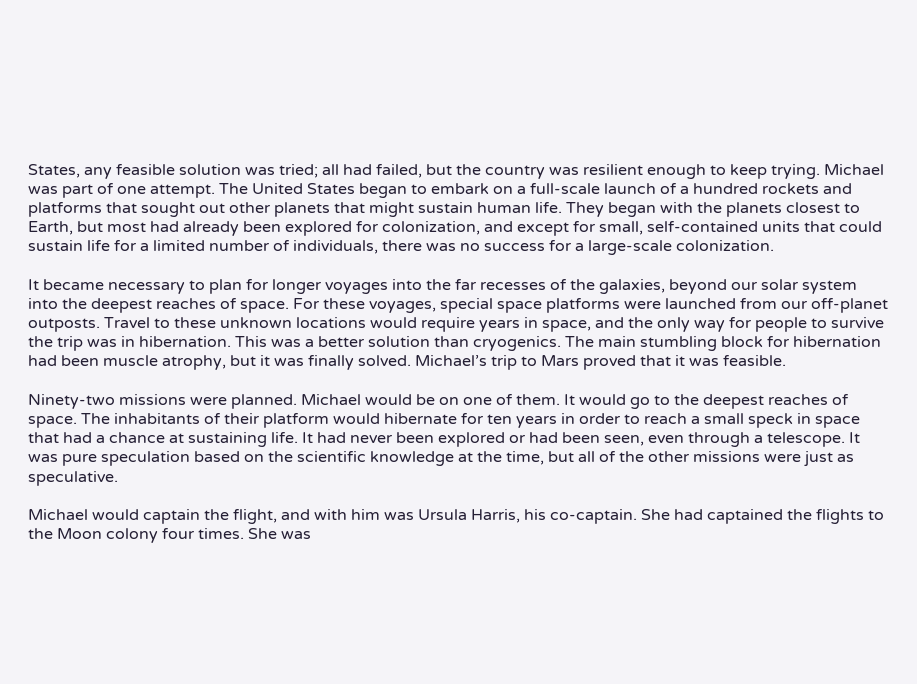States, any feasible solution was tried; all had failed, but the country was resilient enough to keep trying. Michael was part of one attempt. The United States began to embark on a full-scale launch of a hundred rockets and platforms that sought out other planets that might sustain human life. They began with the planets closest to Earth, but most had already been explored for colonization, and except for small, self-contained units that could sustain life for a limited number of individuals, there was no success for a large-scale colonization.

It became necessary to plan for longer voyages into the far recesses of the galaxies, beyond our solar system into the deepest reaches of space. For these voyages, special space platforms were launched from our off-planet outposts. Travel to these unknown locations would require years in space, and the only way for people to survive the trip was in hibernation. This was a better solution than cryogenics. The main stumbling block for hibernation had been muscle atrophy, but it was finally solved. Michael’s trip to Mars proved that it was feasible.

Ninety-two missions were planned. Michael would be on one of them. It would go to the deepest reaches of space. The inhabitants of their platform would hibernate for ten years in order to reach a small speck in space that had a chance at sustaining life. It had never been explored or had been seen, even through a telescope. It was pure speculation based on the scientific knowledge at the time, but all of the other missions were just as speculative.

Michael would captain the flight, and with him was Ursula Harris, his co-captain. She had captained the flights to the Moon colony four times. She was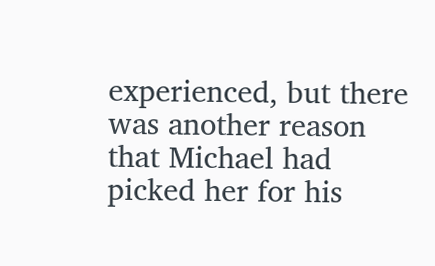experienced, but there was another reason that Michael had picked her for his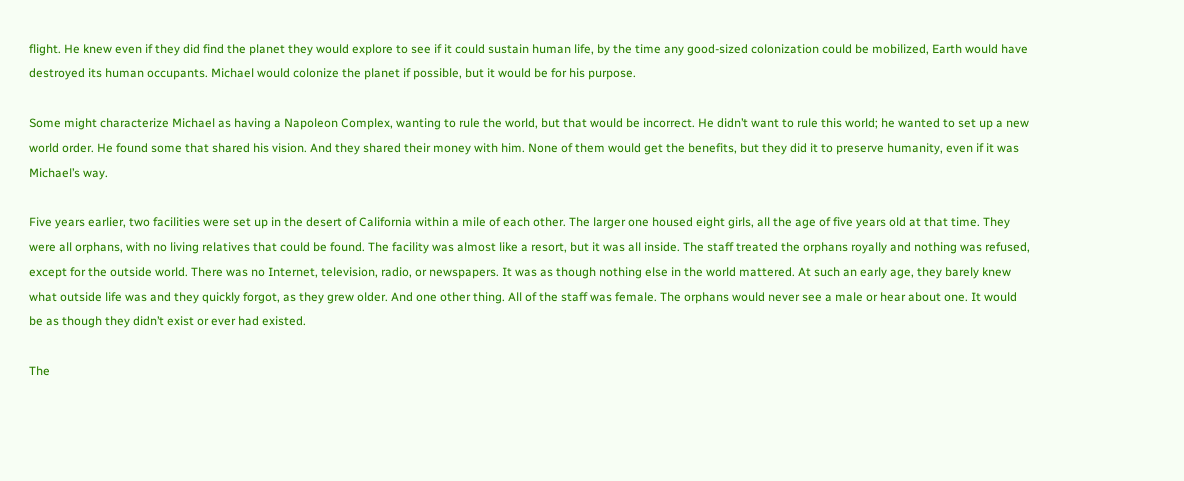flight. He knew even if they did find the planet they would explore to see if it could sustain human life, by the time any good-sized colonization could be mobilized, Earth would have destroyed its human occupants. Michael would colonize the planet if possible, but it would be for his purpose.

Some might characterize Michael as having a Napoleon Complex, wanting to rule the world, but that would be incorrect. He didn’t want to rule this world; he wanted to set up a new world order. He found some that shared his vision. And they shared their money with him. None of them would get the benefits, but they did it to preserve humanity, even if it was Michael’s way.

Five years earlier, two facilities were set up in the desert of California within a mile of each other. The larger one housed eight girls, all the age of five years old at that time. They were all orphans, with no living relatives that could be found. The facility was almost like a resort, but it was all inside. The staff treated the orphans royally and nothing was refused, except for the outside world. There was no Internet, television, radio, or newspapers. It was as though nothing else in the world mattered. At such an early age, they barely knew what outside life was and they quickly forgot, as they grew older. And one other thing. All of the staff was female. The orphans would never see a male or hear about one. It would be as though they didn’t exist or ever had existed.

The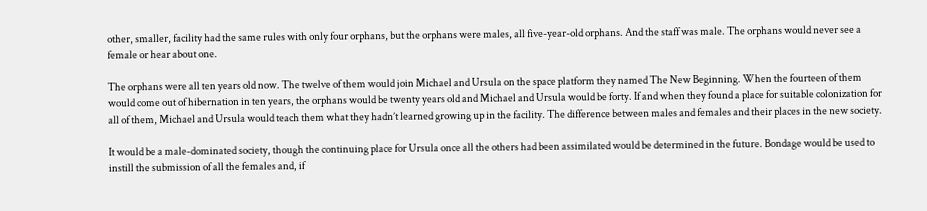other, smaller, facility had the same rules with only four orphans, but the orphans were males, all five-year-old orphans. And the staff was male. The orphans would never see a female or hear about one.

The orphans were all ten years old now. The twelve of them would join Michael and Ursula on the space platform they named The New Beginning. When the fourteen of them would come out of hibernation in ten years, the orphans would be twenty years old and Michael and Ursula would be forty. If and when they found a place for suitable colonization for all of them, Michael and Ursula would teach them what they hadn’t learned growing up in the facility. The difference between males and females and their places in the new society.

It would be a male-dominated society, though the continuing place for Ursula once all the others had been assimilated would be determined in the future. Bondage would be used to instill the submission of all the females and, if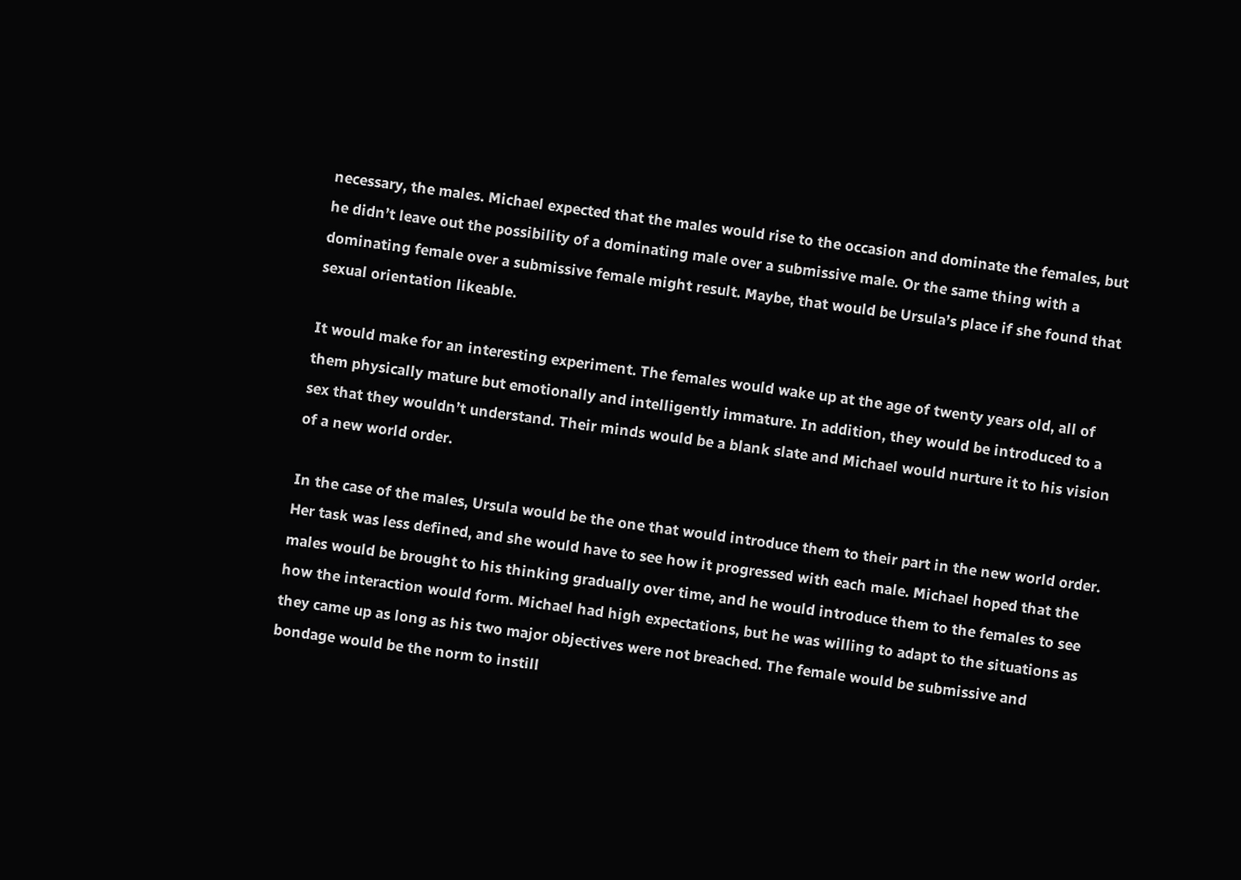necessary, the males. Michael expected that the males would rise to the occasion and dominate the females, but he didn’t leave out the possibility of a dominating male over a submissive male. Or the same thing with a dominating female over a submissive female might result. Maybe, that would be Ursula’s place if she found that sexual orientation likeable.

It would make for an interesting experiment. The females would wake up at the age of twenty years old, all of them physically mature but emotionally and intelligently immature. In addition, they would be introduced to a sex that they wouldn’t understand. Their minds would be a blank slate and Michael would nurture it to his vision of a new world order.

In the case of the males, Ursula would be the one that would introduce them to their part in the new world order. Her task was less defined, and she would have to see how it progressed with each male. Michael hoped that the males would be brought to his thinking gradually over time, and he would introduce them to the females to see how the interaction would form. Michael had high expectations, but he was willing to adapt to the situations as they came up as long as his two major objectives were not breached. The female would be submissive and bondage would be the norm to instill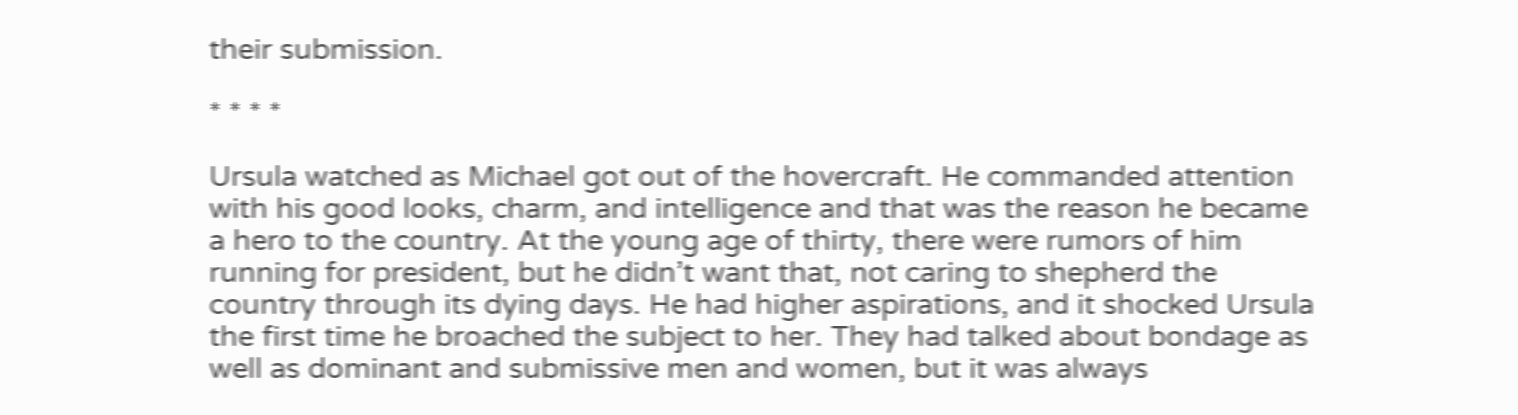their submission.

* * * *

Ursula watched as Michael got out of the hovercraft. He commanded attention with his good looks, charm, and intelligence and that was the reason he became a hero to the country. At the young age of thirty, there were rumors of him running for president, but he didn’t want that, not caring to shepherd the country through its dying days. He had higher aspirations, and it shocked Ursula the first time he broached the subject to her. They had talked about bondage as well as dominant and submissive men and women, but it was always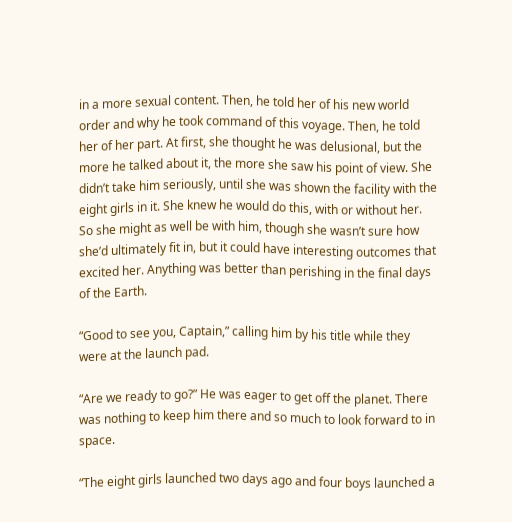in a more sexual content. Then, he told her of his new world order and why he took command of this voyage. Then, he told her of her part. At first, she thought he was delusional, but the more he talked about it, the more she saw his point of view. She didn’t take him seriously, until she was shown the facility with the eight girls in it. She knew he would do this, with or without her. So she might as well be with him, though she wasn’t sure how she’d ultimately fit in, but it could have interesting outcomes that excited her. Anything was better than perishing in the final days of the Earth.

“Good to see you, Captain,” calling him by his title while they were at the launch pad.

“Are we ready to go?” He was eager to get off the planet. There was nothing to keep him there and so much to look forward to in space.

“The eight girls launched two days ago and four boys launched a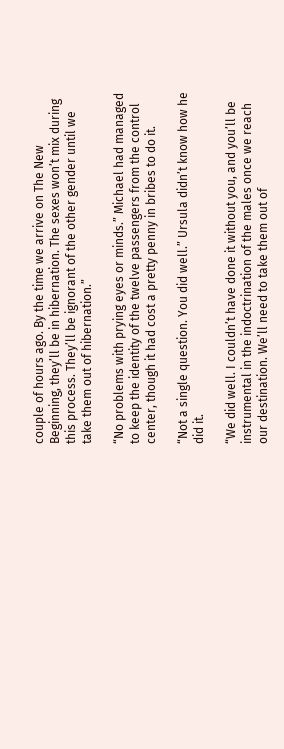couple of hours ago. By the time we arrive on The New Beginning, they’ll be in hibernation. The sexes won’t mix during this process. They’ll be ignorant of the other gender until we take them out of hibernation.”

“No problems with prying eyes or minds.” Michael had managed to keep the identity of the twelve passengers from the control center, though it had cost a pretty penny in bribes to do it.

“Not a single question. You did well.” Ursula didn’t know how he did it.

“We did well. I couldn’t have done it without you, and you’ll be instrumental in the indoctrination of the males once we reach our destination. We’ll need to take them out of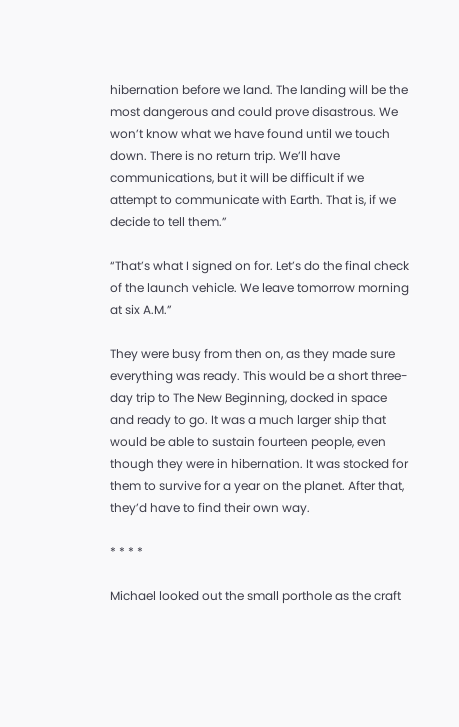hibernation before we land. The landing will be the most dangerous and could prove disastrous. We won’t know what we have found until we touch down. There is no return trip. We’ll have communications, but it will be difficult if we attempt to communicate with Earth. That is, if we decide to tell them.”

“That’s what I signed on for. Let’s do the final check of the launch vehicle. We leave tomorrow morning at six A.M.”

They were busy from then on, as they made sure everything was ready. This would be a short three-day trip to The New Beginning, docked in space and ready to go. It was a much larger ship that would be able to sustain fourteen people, even though they were in hibernation. It was stocked for them to survive for a year on the planet. After that, they’d have to find their own way.

* * * *

Michael looked out the small porthole as the craft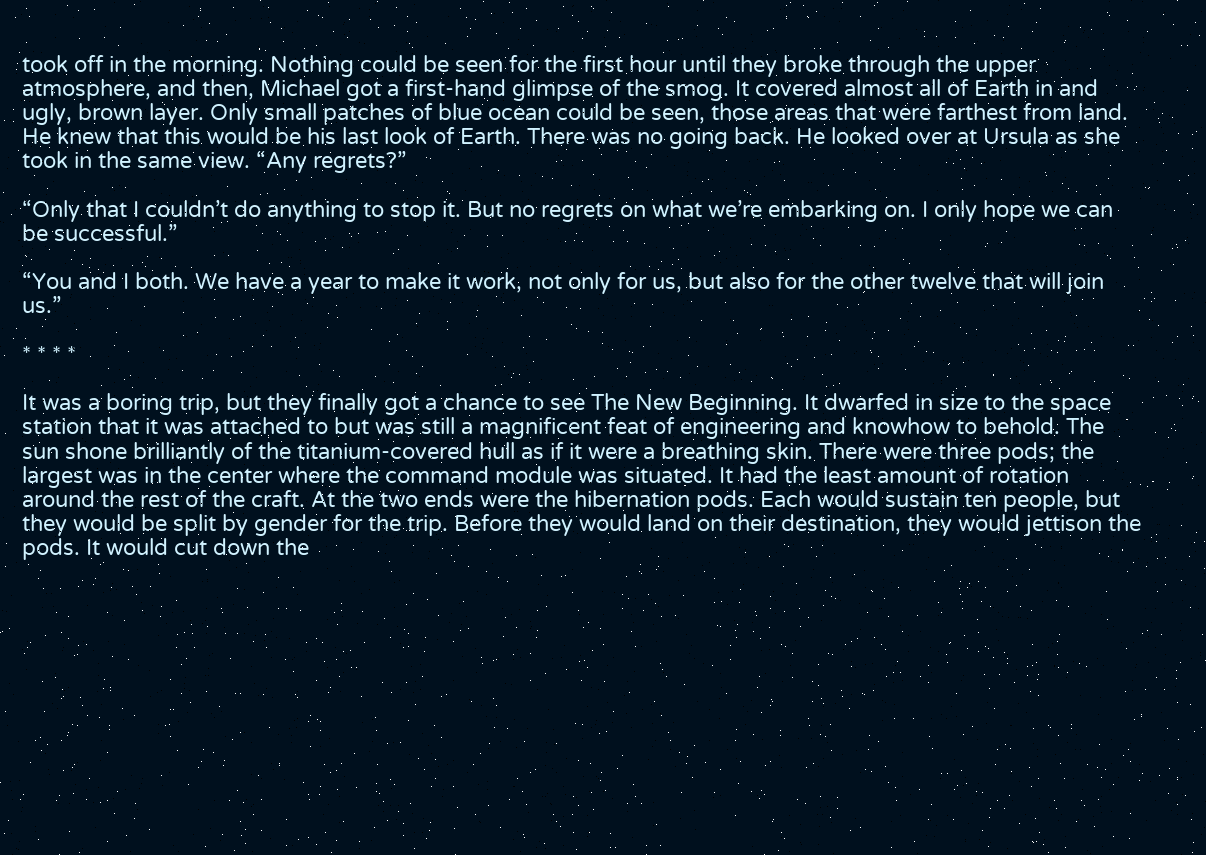took off in the morning. Nothing could be seen for the first hour until they broke through the upper atmosphere, and then, Michael got a first-hand glimpse of the smog. It covered almost all of Earth in and ugly, brown layer. Only small patches of blue ocean could be seen, those areas that were farthest from land. He knew that this would be his last look of Earth. There was no going back. He looked over at Ursula as she took in the same view. “Any regrets?”

“Only that I couldn’t do anything to stop it. But no regrets on what we’re embarking on. I only hope we can be successful.”

“You and I both. We have a year to make it work, not only for us, but also for the other twelve that will join us.”

* * * *

It was a boring trip, but they finally got a chance to see The New Beginning. It dwarfed in size to the space station that it was attached to but was still a magnificent feat of engineering and knowhow to behold. The sun shone brilliantly of the titanium-covered hull as if it were a breathing skin. There were three pods; the largest was in the center where the command module was situated. It had the least amount of rotation around the rest of the craft. At the two ends were the hibernation pods. Each would sustain ten people, but they would be split by gender for the trip. Before they would land on their destination, they would jettison the pods. It would cut down the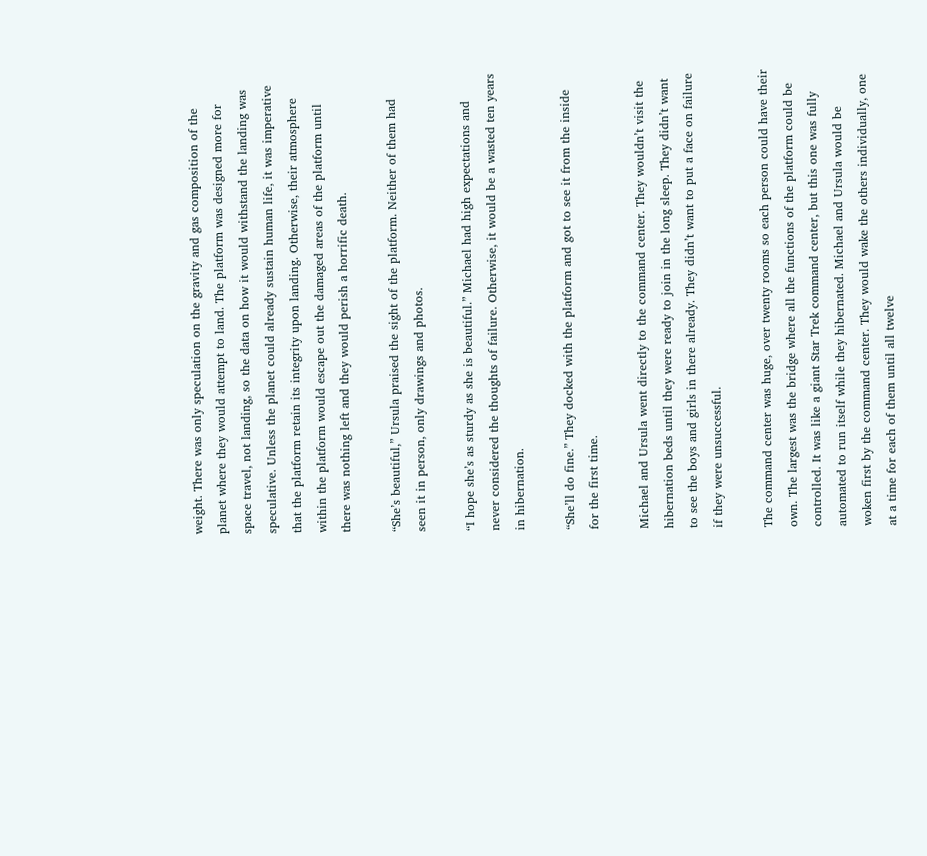weight. There was only speculation on the gravity and gas composition of the planet where they would attempt to land. The platform was designed more for space travel, not landing, so the data on how it would withstand the landing was speculative. Unless the planet could already sustain human life, it was imperative that the platform retain its integrity upon landing. Otherwise, their atmosphere within the platform would escape out the damaged areas of the platform until there was nothing left and they would perish a horrific death.

“She’s beautiful,” Ursula praised the sight of the platform. Neither of them had seen it in person, only drawings and photos.

“I hope she’s as sturdy as she is beautiful.” Michael had high expectations and never considered the thoughts of failure. Otherwise, it would be a wasted ten years in hibernation.

“She’ll do fine.” They docked with the platform and got to see it from the inside for the first time.

Michael and Ursula went directly to the command center. They wouldn’t visit the hibernation beds until they were ready to join in the long sleep. They didn’t want to see the boys and girls in there already. They didn’t want to put a face on failure if they were unsuccessful.

The command center was huge, over twenty rooms so each person could have their own. The largest was the bridge where all the functions of the platform could be controlled. It was like a giant Star Trek command center, but this one was fully automated to run itself while they hibernated. Michael and Ursula would be woken first by the command center. They would wake the others individually, one at a time for each of them until all twelve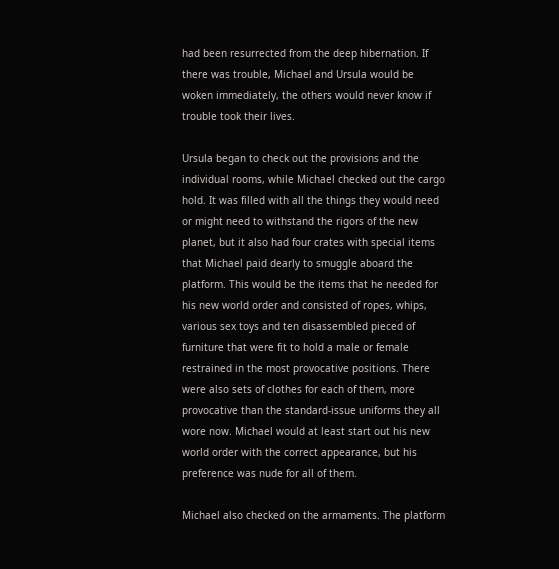had been resurrected from the deep hibernation. If there was trouble, Michael and Ursula would be woken immediately, the others would never know if trouble took their lives.

Ursula began to check out the provisions and the individual rooms, while Michael checked out the cargo hold. It was filled with all the things they would need or might need to withstand the rigors of the new planet, but it also had four crates with special items that Michael paid dearly to smuggle aboard the platform. This would be the items that he needed for his new world order and consisted of ropes, whips, various sex toys and ten disassembled pieced of furniture that were fit to hold a male or female restrained in the most provocative positions. There were also sets of clothes for each of them, more provocative than the standard-issue uniforms they all wore now. Michael would at least start out his new world order with the correct appearance, but his preference was nude for all of them.

Michael also checked on the armaments. The platform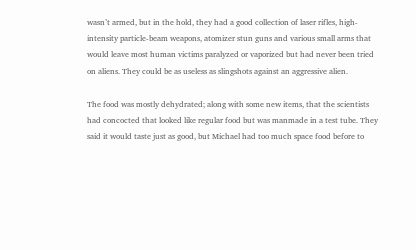wasn’t armed, but in the hold, they had a good collection of laser rifles, high-intensity particle-beam weapons, atomizer stun guns and various small arms that would leave most human victims paralyzed or vaporized but had never been tried on aliens. They could be as useless as slingshots against an aggressive alien.

The food was mostly dehydrated; along with some new items, that the scientists had concocted that looked like regular food but was manmade in a test tube. They said it would taste just as good, but Michael had too much space food before to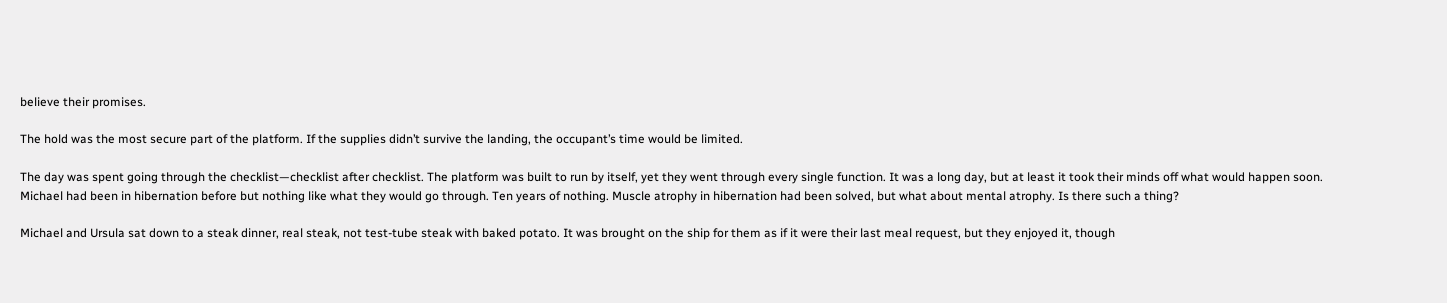believe their promises.

The hold was the most secure part of the platform. If the supplies didn’t survive the landing, the occupant’s time would be limited.

The day was spent going through the checklist—checklist after checklist. The platform was built to run by itself, yet they went through every single function. It was a long day, but at least it took their minds off what would happen soon. Michael had been in hibernation before but nothing like what they would go through. Ten years of nothing. Muscle atrophy in hibernation had been solved, but what about mental atrophy. Is there such a thing?

Michael and Ursula sat down to a steak dinner, real steak, not test-tube steak with baked potato. It was brought on the ship for them as if it were their last meal request, but they enjoyed it, though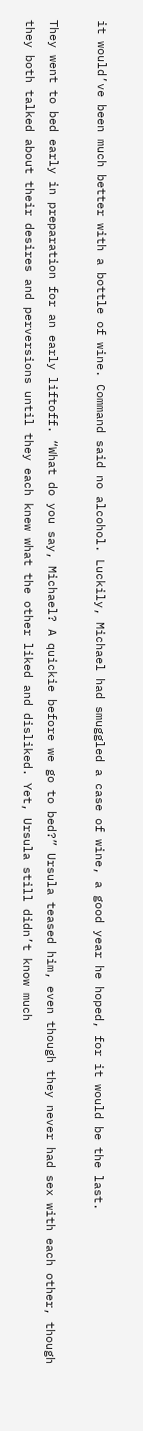it would’ve been much better with a bottle of wine. Command said no alcohol. Luckily, Michael had smuggled a case of wine, a good year he hoped, for it would be the last.

They went to bed early in preparation for an early liftoff. “What do you say, Michael? A quickie before we go to bed?” Ursula teased him, even though they never had sex with each other, though they both talked about their desires and perversions until they each knew what the other liked and disliked. Yet, Ursula still didn’t know much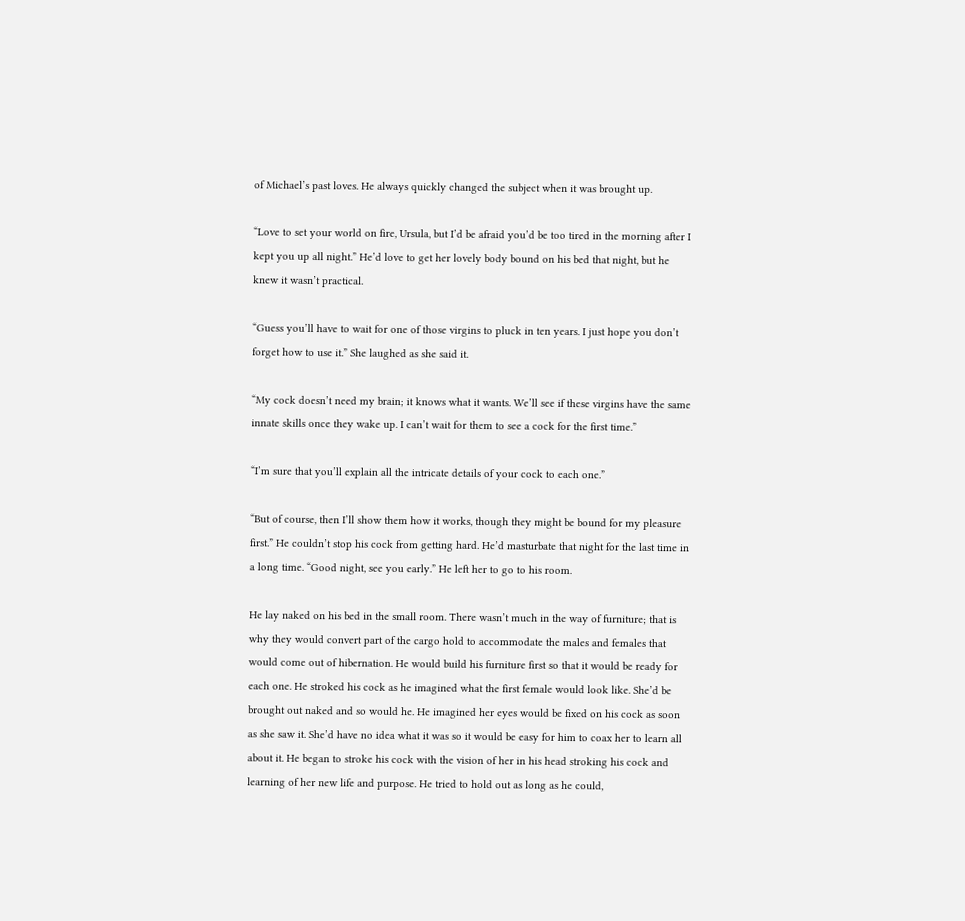of Michael’s past loves. He always quickly changed the subject when it was brought up.

“Love to set your world on fire, Ursula, but I’d be afraid you’d be too tired in the morning after I kept you up all night.” He’d love to get her lovely body bound on his bed that night, but he knew it wasn’t practical.

“Guess you’ll have to wait for one of those virgins to pluck in ten years. I just hope you don’t forget how to use it.” She laughed as she said it.

“My cock doesn’t need my brain; it knows what it wants. We’ll see if these virgins have the same innate skills once they wake up. I can’t wait for them to see a cock for the first time.”

“I’m sure that you’ll explain all the intricate details of your cock to each one.”

“But of course, then I’ll show them how it works, though they might be bound for my pleasure first.” He couldn’t stop his cock from getting hard. He’d masturbate that night for the last time in a long time. “Good night, see you early.” He left her to go to his room.

He lay naked on his bed in the small room. There wasn’t much in the way of furniture; that is why they would convert part of the cargo hold to accommodate the males and females that would come out of hibernation. He would build his furniture first so that it would be ready for each one. He stroked his cock as he imagined what the first female would look like. She’d be brought out naked and so would he. He imagined her eyes would be fixed on his cock as soon as she saw it. She’d have no idea what it was so it would be easy for him to coax her to learn all about it. He began to stroke his cock with the vision of her in his head stroking his cock and learning of her new life and purpose. He tried to hold out as long as he could,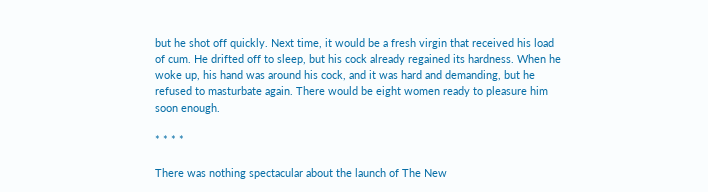but he shot off quickly. Next time, it would be a fresh virgin that received his load of cum. He drifted off to sleep, but his cock already regained its hardness. When he woke up, his hand was around his cock, and it was hard and demanding, but he refused to masturbate again. There would be eight women ready to pleasure him soon enough.

* * * *

There was nothing spectacular about the launch of The New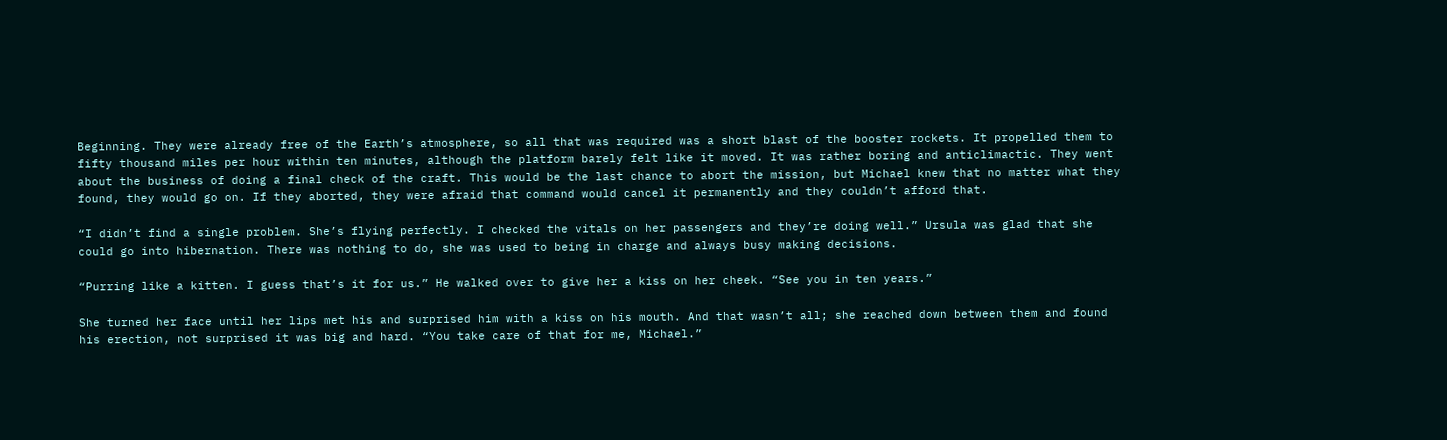Beginning. They were already free of the Earth’s atmosphere, so all that was required was a short blast of the booster rockets. It propelled them to fifty thousand miles per hour within ten minutes, although the platform barely felt like it moved. It was rather boring and anticlimactic. They went about the business of doing a final check of the craft. This would be the last chance to abort the mission, but Michael knew that no matter what they found, they would go on. If they aborted, they were afraid that command would cancel it permanently and they couldn’t afford that.

“I didn’t find a single problem. She’s flying perfectly. I checked the vitals on her passengers and they’re doing well.” Ursula was glad that she could go into hibernation. There was nothing to do, she was used to being in charge and always busy making decisions.

“Purring like a kitten. I guess that’s it for us.” He walked over to give her a kiss on her cheek. “See you in ten years.”

She turned her face until her lips met his and surprised him with a kiss on his mouth. And that wasn’t all; she reached down between them and found his erection, not surprised it was big and hard. “You take care of that for me, Michael.”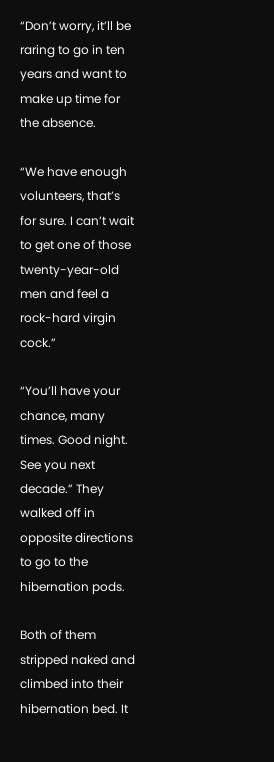“Don’t worry, it’ll be raring to go in ten years and want to make up time for the absence.

“We have enough volunteers, that’s for sure. I can’t wait to get one of those twenty-year-old men and feel a rock-hard virgin cock.”

“You’ll have your chance, many times. Good night. See you next decade.” They walked off in opposite directions to go to the hibernation pods.

Both of them stripped naked and climbed into their hibernation bed. It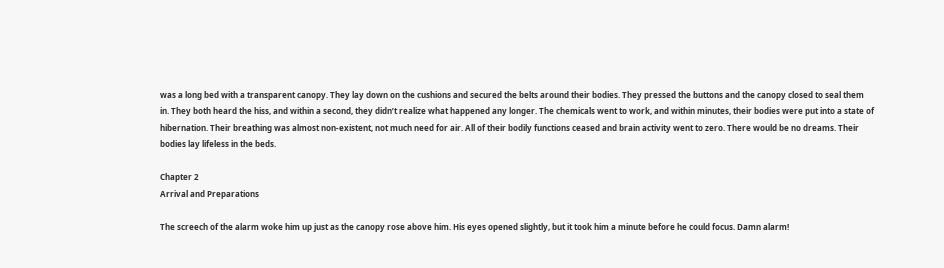was a long bed with a transparent canopy. They lay down on the cushions and secured the belts around their bodies. They pressed the buttons and the canopy closed to seal them in. They both heard the hiss, and within a second, they didn’t realize what happened any longer. The chemicals went to work, and within minutes, their bodies were put into a state of hibernation. Their breathing was almost non-existent, not much need for air. All of their bodily functions ceased and brain activity went to zero. There would be no dreams. Their bodies lay lifeless in the beds.

Chapter 2
Arrival and Preparations

The screech of the alarm woke him up just as the canopy rose above him. His eyes opened slightly, but it took him a minute before he could focus. Damn alarm!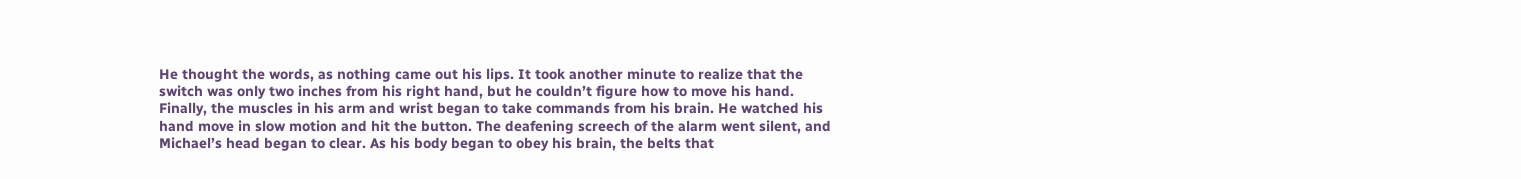He thought the words, as nothing came out his lips. It took another minute to realize that the switch was only two inches from his right hand, but he couldn’t figure how to move his hand. Finally, the muscles in his arm and wrist began to take commands from his brain. He watched his hand move in slow motion and hit the button. The deafening screech of the alarm went silent, and Michael’s head began to clear. As his body began to obey his brain, the belts that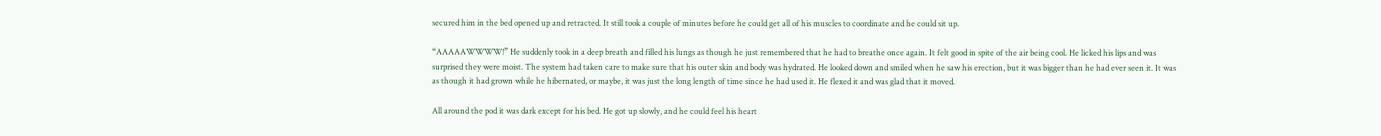secured him in the bed opened up and retracted. It still took a couple of minutes before he could get all of his muscles to coordinate and he could sit up.

“AAAAAWWWW!” He suddenly took in a deep breath and filled his lungs as though he just remembered that he had to breathe once again. It felt good in spite of the air being cool. He licked his lips and was surprised they were moist. The system had taken care to make sure that his outer skin and body was hydrated. He looked down and smiled when he saw his erection, but it was bigger than he had ever seen it. It was as though it had grown while he hibernated, or maybe, it was just the long length of time since he had used it. He flexed it and was glad that it moved.

All around the pod it was dark except for his bed. He got up slowly, and he could feel his heart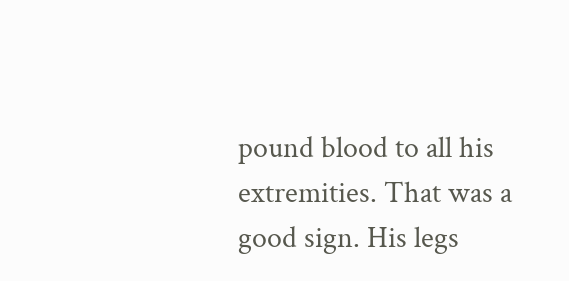pound blood to all his extremities. That was a good sign. His legs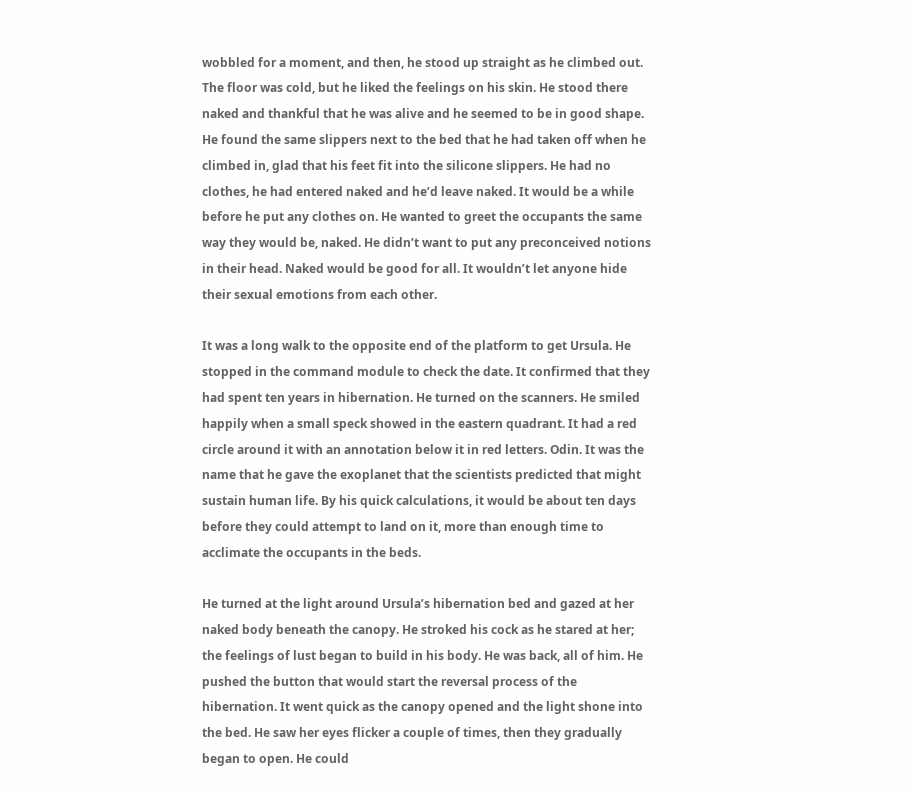wobbled for a moment, and then, he stood up straight as he climbed out. The floor was cold, but he liked the feelings on his skin. He stood there naked and thankful that he was alive and he seemed to be in good shape. He found the same slippers next to the bed that he had taken off when he climbed in, glad that his feet fit into the silicone slippers. He had no clothes, he had entered naked and he’d leave naked. It would be a while before he put any clothes on. He wanted to greet the occupants the same way they would be, naked. He didn’t want to put any preconceived notions in their head. Naked would be good for all. It wouldn’t let anyone hide their sexual emotions from each other.

It was a long walk to the opposite end of the platform to get Ursula. He stopped in the command module to check the date. It confirmed that they had spent ten years in hibernation. He turned on the scanners. He smiled happily when a small speck showed in the eastern quadrant. It had a red circle around it with an annotation below it in red letters. Odin. It was the name that he gave the exoplanet that the scientists predicted that might sustain human life. By his quick calculations, it would be about ten days before they could attempt to land on it, more than enough time to acclimate the occupants in the beds.

He turned at the light around Ursula’s hibernation bed and gazed at her naked body beneath the canopy. He stroked his cock as he stared at her; the feelings of lust began to build in his body. He was back, all of him. He pushed the button that would start the reversal process of the hibernation. It went quick as the canopy opened and the light shone into the bed. He saw her eyes flicker a couple of times, then they gradually began to open. He could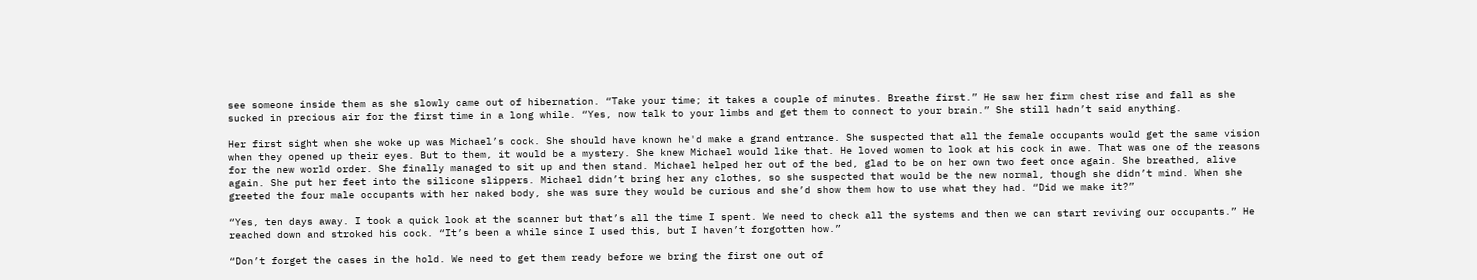see someone inside them as she slowly came out of hibernation. “Take your time; it takes a couple of minutes. Breathe first.” He saw her firm chest rise and fall as she sucked in precious air for the first time in a long while. “Yes, now talk to your limbs and get them to connect to your brain.” She still hadn’t said anything.

Her first sight when she woke up was Michael’s cock. She should have known he'd make a grand entrance. She suspected that all the female occupants would get the same vision when they opened up their eyes. But to them, it would be a mystery. She knew Michael would like that. He loved women to look at his cock in awe. That was one of the reasons for the new world order. She finally managed to sit up and then stand. Michael helped her out of the bed, glad to be on her own two feet once again. She breathed, alive again. She put her feet into the silicone slippers. Michael didn’t bring her any clothes, so she suspected that would be the new normal, though she didn’t mind. When she greeted the four male occupants with her naked body, she was sure they would be curious and she’d show them how to use what they had. “Did we make it?”

“Yes, ten days away. I took a quick look at the scanner but that’s all the time I spent. We need to check all the systems and then we can start reviving our occupants.” He reached down and stroked his cock. “It’s been a while since I used this, but I haven’t forgotten how.”

“Don’t forget the cases in the hold. We need to get them ready before we bring the first one out of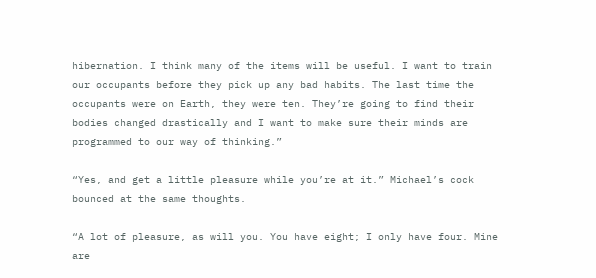hibernation. I think many of the items will be useful. I want to train our occupants before they pick up any bad habits. The last time the occupants were on Earth, they were ten. They’re going to find their bodies changed drastically and I want to make sure their minds are programmed to our way of thinking.”

“Yes, and get a little pleasure while you’re at it.” Michael’s cock bounced at the same thoughts.

“A lot of pleasure, as will you. You have eight; I only have four. Mine are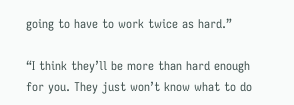going to have to work twice as hard.”

“I think they’ll be more than hard enough for you. They just won’t know what to do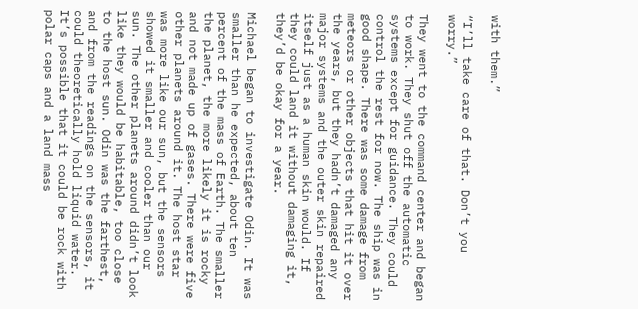with them.”

“I’ll take care of that. Don’t you worry.”

They went to the command center and began to work. They shut off the automatic systems except for guidance. They could control the rest for now. The ship was in good shape. There was some damage from meteors or other objects that hit it over the years, but they hadn’t damaged any major systems and the outer skin repaired itself just as a human skin would. If they could land it without damaging it, they’d be okay for a year.

Michael began to investigate Odin. It was smaller than he expected, about ten percent of the mass of Earth. The smaller the planet, the more likely it is rocky and not made up of gases. There were five other planets around it. The host star was more like our sun, but the sensors showed it smaller and cooler than our sun. The other planets around didn’t look like they would be habitable, too close to the host sun. Odin was the farthest, and from the readings on the sensors, it could theoretically hold liquid water. It’s possible that it could be rock with polar caps and a land mass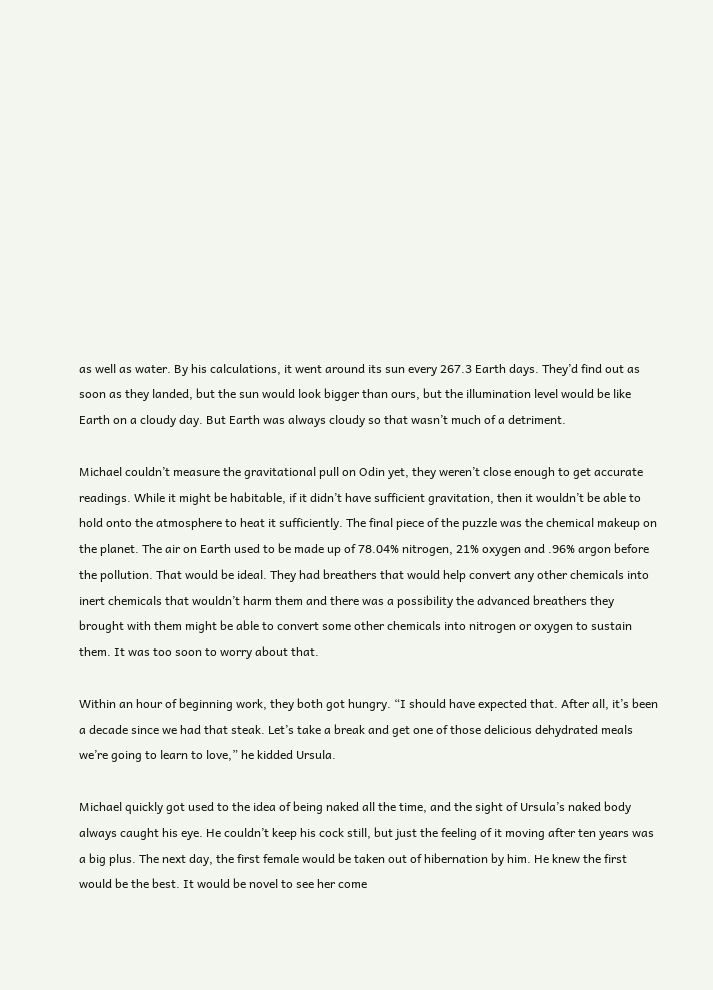as well as water. By his calculations, it went around its sun every 267.3 Earth days. They’d find out as soon as they landed, but the sun would look bigger than ours, but the illumination level would be like Earth on a cloudy day. But Earth was always cloudy so that wasn’t much of a detriment.

Michael couldn’t measure the gravitational pull on Odin yet, they weren’t close enough to get accurate readings. While it might be habitable, if it didn’t have sufficient gravitation, then it wouldn’t be able to hold onto the atmosphere to heat it sufficiently. The final piece of the puzzle was the chemical makeup on the planet. The air on Earth used to be made up of 78.04% nitrogen, 21% oxygen and .96% argon before the pollution. That would be ideal. They had breathers that would help convert any other chemicals into inert chemicals that wouldn’t harm them and there was a possibility the advanced breathers they brought with them might be able to convert some other chemicals into nitrogen or oxygen to sustain them. It was too soon to worry about that.

Within an hour of beginning work, they both got hungry. “I should have expected that. After all, it’s been a decade since we had that steak. Let’s take a break and get one of those delicious dehydrated meals we’re going to learn to love,” he kidded Ursula.

Michael quickly got used to the idea of being naked all the time, and the sight of Ursula’s naked body always caught his eye. He couldn’t keep his cock still, but just the feeling of it moving after ten years was a big plus. The next day, the first female would be taken out of hibernation by him. He knew the first would be the best. It would be novel to see her come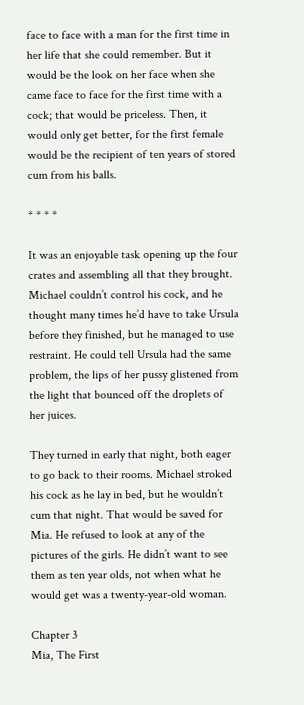face to face with a man for the first time in her life that she could remember. But it would be the look on her face when she came face to face for the first time with a cock; that would be priceless. Then, it would only get better, for the first female would be the recipient of ten years of stored cum from his balls.

* * * *

It was an enjoyable task opening up the four crates and assembling all that they brought. Michael couldn’t control his cock, and he thought many times he’d have to take Ursula before they finished, but he managed to use restraint. He could tell Ursula had the same problem, the lips of her pussy glistened from the light that bounced off the droplets of her juices.

They turned in early that night, both eager to go back to their rooms. Michael stroked his cock as he lay in bed, but he wouldn’t cum that night. That would be saved for Mia. He refused to look at any of the pictures of the girls. He didn’t want to see them as ten year olds, not when what he would get was a twenty-year-old woman.

Chapter 3
Mia, The First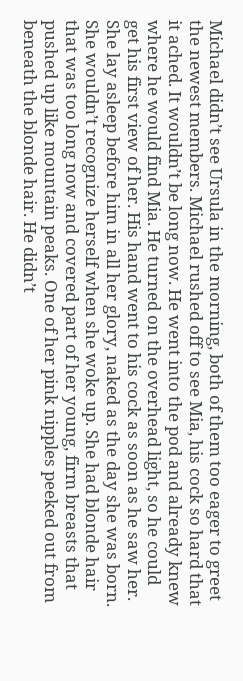Michael didn’t see Ursula in the morning, both of them too eager to greet the newest members. Michael rushed off to see Mia, his cock so hard that it ached. It wouldn’t be long now. He went into the pod and already knew where he would find Mia. He turned on the overhead light, so he could get his first view of her. His hand went to his cock as soon as he saw her. She lay asleep before him in all her glory, naked as the day she was born. She wouldn’t recognize herself when she woke up. She had blonde hair that was too long now and covered part of her young, firm breasts that pushed up like mountain peaks. One of her pink nipples peeked out from beneath the blonde hair. He didn’t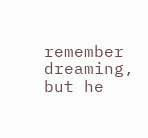remember dreaming, but he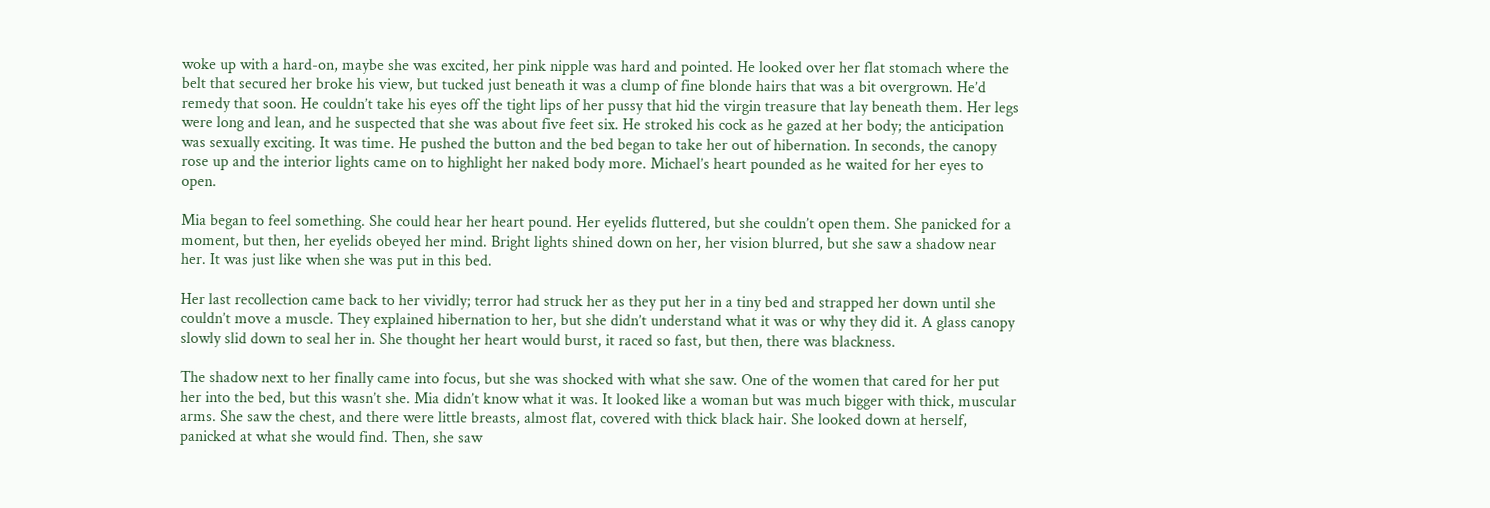woke up with a hard-on, maybe she was excited, her pink nipple was hard and pointed. He looked over her flat stomach where the belt that secured her broke his view, but tucked just beneath it was a clump of fine blonde hairs that was a bit overgrown. He’d remedy that soon. He couldn’t take his eyes off the tight lips of her pussy that hid the virgin treasure that lay beneath them. Her legs were long and lean, and he suspected that she was about five feet six. He stroked his cock as he gazed at her body; the anticipation was sexually exciting. It was time. He pushed the button and the bed began to take her out of hibernation. In seconds, the canopy rose up and the interior lights came on to highlight her naked body more. Michael’s heart pounded as he waited for her eyes to open.

Mia began to feel something. She could hear her heart pound. Her eyelids fluttered, but she couldn’t open them. She panicked for a moment, but then, her eyelids obeyed her mind. Bright lights shined down on her, her vision blurred, but she saw a shadow near her. It was just like when she was put in this bed.

Her last recollection came back to her vividly; terror had struck her as they put her in a tiny bed and strapped her down until she couldn’t move a muscle. They explained hibernation to her, but she didn’t understand what it was or why they did it. A glass canopy slowly slid down to seal her in. She thought her heart would burst, it raced so fast, but then, there was blackness.

The shadow next to her finally came into focus, but she was shocked with what she saw. One of the women that cared for her put her into the bed, but this wasn’t she. Mia didn’t know what it was. It looked like a woman but was much bigger with thick, muscular arms. She saw the chest, and there were little breasts, almost flat, covered with thick black hair. She looked down at herself, panicked at what she would find. Then, she saw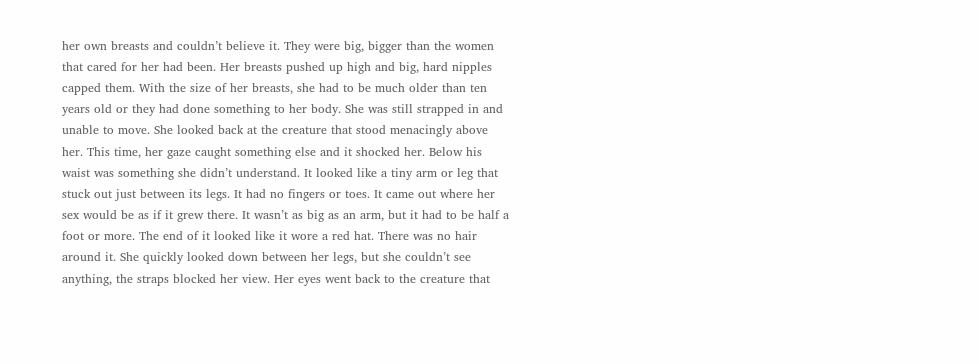her own breasts and couldn’t believe it. They were big, bigger than the women that cared for her had been. Her breasts pushed up high and big, hard nipples capped them. With the size of her breasts, she had to be much older than ten years old or they had done something to her body. She was still strapped in and unable to move. She looked back at the creature that stood menacingly above her. This time, her gaze caught something else and it shocked her. Below his waist was something she didn’t understand. It looked like a tiny arm or leg that stuck out just between its legs. It had no fingers or toes. It came out where her sex would be as if it grew there. It wasn’t as big as an arm, but it had to be half a foot or more. The end of it looked like it wore a red hat. There was no hair around it. She quickly looked down between her legs, but she couldn’t see anything, the straps blocked her view. Her eyes went back to the creature that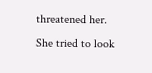threatened her. She tried to look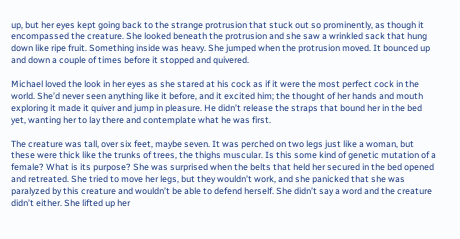up, but her eyes kept going back to the strange protrusion that stuck out so prominently, as though it encompassed the creature. She looked beneath the protrusion and she saw a wrinkled sack that hung down like ripe fruit. Something inside was heavy. She jumped when the protrusion moved. It bounced up and down a couple of times before it stopped and quivered.

Michael loved the look in her eyes as she stared at his cock as if it were the most perfect cock in the world. She’d never seen anything like it before, and it excited him; the thought of her hands and mouth exploring it made it quiver and jump in pleasure. He didn’t release the straps that bound her in the bed yet, wanting her to lay there and contemplate what he was first.

The creature was tall, over six feet, maybe seven. It was perched on two legs just like a woman, but these were thick like the trunks of trees, the thighs muscular. Is this some kind of genetic mutation of a female? What is its purpose? She was surprised when the belts that held her secured in the bed opened and retreated. She tried to move her legs, but they wouldn’t work, and she panicked that she was paralyzed by this creature and wouldn’t be able to defend herself. She didn’t say a word and the creature didn’t either. She lifted up her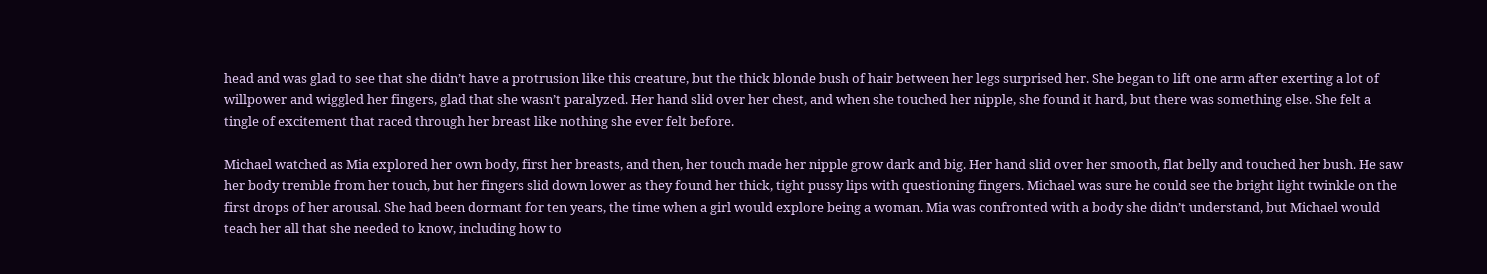head and was glad to see that she didn’t have a protrusion like this creature, but the thick blonde bush of hair between her legs surprised her. She began to lift one arm after exerting a lot of willpower and wiggled her fingers, glad that she wasn’t paralyzed. Her hand slid over her chest, and when she touched her nipple, she found it hard, but there was something else. She felt a tingle of excitement that raced through her breast like nothing she ever felt before.

Michael watched as Mia explored her own body, first her breasts, and then, her touch made her nipple grow dark and big. Her hand slid over her smooth, flat belly and touched her bush. He saw her body tremble from her touch, but her fingers slid down lower as they found her thick, tight pussy lips with questioning fingers. Michael was sure he could see the bright light twinkle on the first drops of her arousal. She had been dormant for ten years, the time when a girl would explore being a woman. Mia was confronted with a body she didn’t understand, but Michael would teach her all that she needed to know, including how to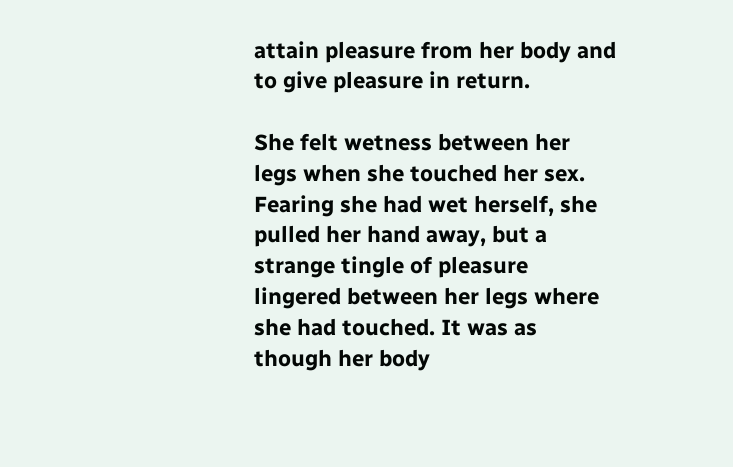attain pleasure from her body and to give pleasure in return.

She felt wetness between her legs when she touched her sex. Fearing she had wet herself, she pulled her hand away, but a strange tingle of pleasure lingered between her legs where she had touched. It was as though her body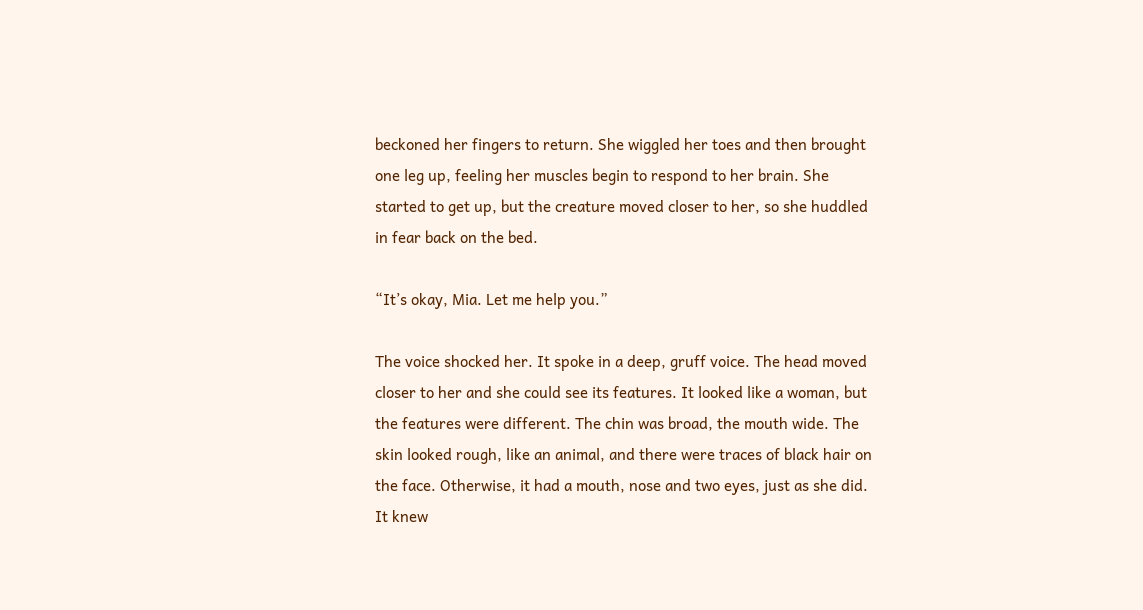beckoned her fingers to return. She wiggled her toes and then brought one leg up, feeling her muscles begin to respond to her brain. She started to get up, but the creature moved closer to her, so she huddled in fear back on the bed.

“It’s okay, Mia. Let me help you.”

The voice shocked her. It spoke in a deep, gruff voice. The head moved closer to her and she could see its features. It looked like a woman, but the features were different. The chin was broad, the mouth wide. The skin looked rough, like an animal, and there were traces of black hair on the face. Otherwise, it had a mouth, nose and two eyes, just as she did. It knew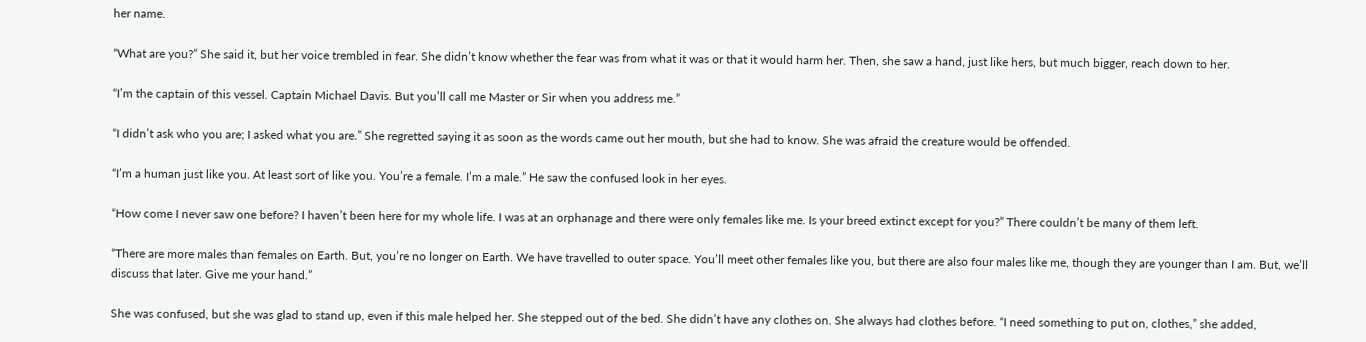her name.

“What are you?” She said it, but her voice trembled in fear. She didn’t know whether the fear was from what it was or that it would harm her. Then, she saw a hand, just like hers, but much bigger, reach down to her.

“I’m the captain of this vessel. Captain Michael Davis. But you’ll call me Master or Sir when you address me.”

“I didn’t ask who you are; I asked what you are.” She regretted saying it as soon as the words came out her mouth, but she had to know. She was afraid the creature would be offended.

“I’m a human just like you. At least sort of like you. You’re a female. I’m a male.” He saw the confused look in her eyes.

“How come I never saw one before? I haven’t been here for my whole life. I was at an orphanage and there were only females like me. Is your breed extinct except for you?” There couldn’t be many of them left.

“There are more males than females on Earth. But, you’re no longer on Earth. We have travelled to outer space. You’ll meet other females like you, but there are also four males like me, though they are younger than I am. But, we’ll discuss that later. Give me your hand.”

She was confused, but she was glad to stand up, even if this male helped her. She stepped out of the bed. She didn’t have any clothes on. She always had clothes before. “I need something to put on, clothes,” she added,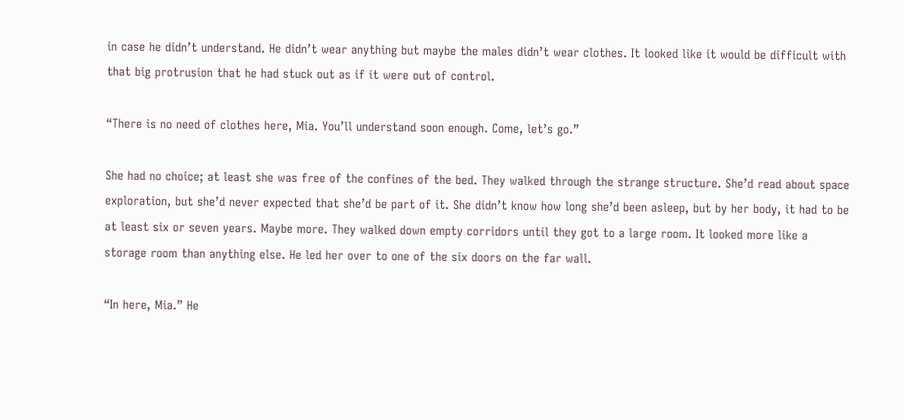in case he didn’t understand. He didn’t wear anything but maybe the males didn’t wear clothes. It looked like it would be difficult with that big protrusion that he had stuck out as if it were out of control.

“There is no need of clothes here, Mia. You’ll understand soon enough. Come, let’s go.”

She had no choice; at least she was free of the confines of the bed. They walked through the strange structure. She’d read about space exploration, but she’d never expected that she’d be part of it. She didn’t know how long she’d been asleep, but by her body, it had to be at least six or seven years. Maybe more. They walked down empty corridors until they got to a large room. It looked more like a storage room than anything else. He led her over to one of the six doors on the far wall.

“In here, Mia.” He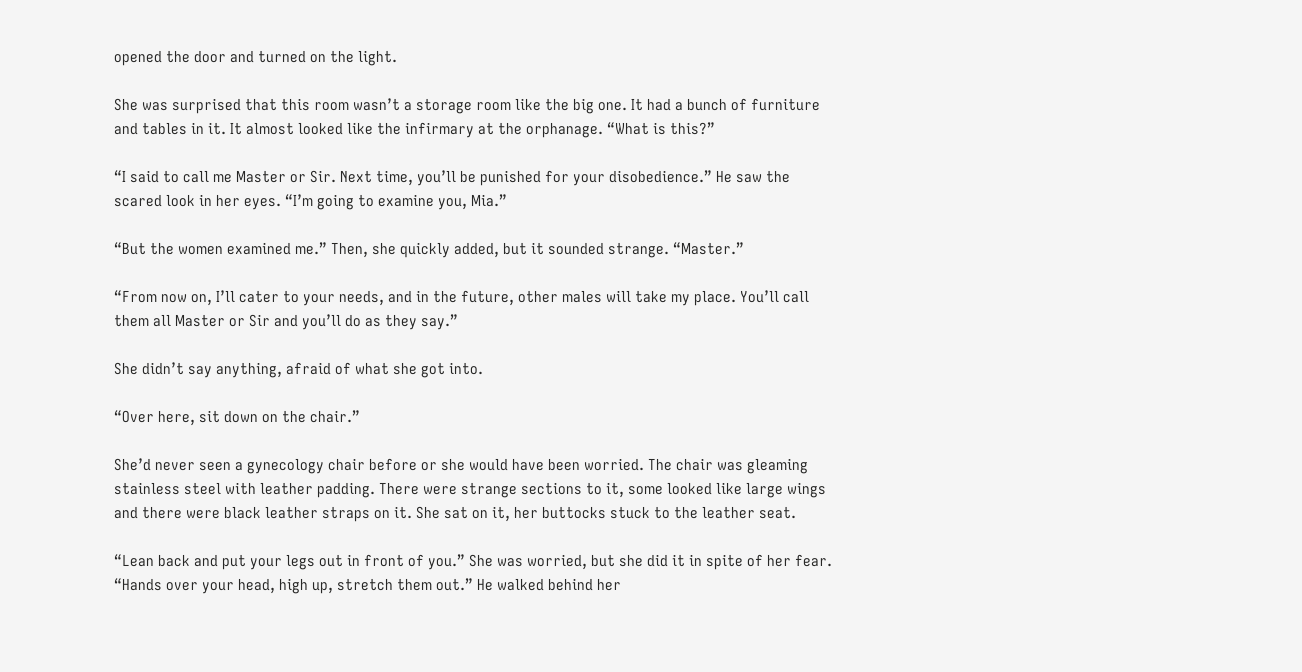opened the door and turned on the light.

She was surprised that this room wasn’t a storage room like the big one. It had a bunch of furniture and tables in it. It almost looked like the infirmary at the orphanage. “What is this?”

“I said to call me Master or Sir. Next time, you’ll be punished for your disobedience.” He saw the scared look in her eyes. “I’m going to examine you, Mia.”

“But the women examined me.” Then, she quickly added, but it sounded strange. “Master.”

“From now on, I’ll cater to your needs, and in the future, other males will take my place. You’ll call them all Master or Sir and you’ll do as they say.”

She didn’t say anything, afraid of what she got into.

“Over here, sit down on the chair.”

She’d never seen a gynecology chair before or she would have been worried. The chair was gleaming stainless steel with leather padding. There were strange sections to it, some looked like large wings and there were black leather straps on it. She sat on it, her buttocks stuck to the leather seat.

“Lean back and put your legs out in front of you.” She was worried, but she did it in spite of her fear. “Hands over your head, high up, stretch them out.” He walked behind her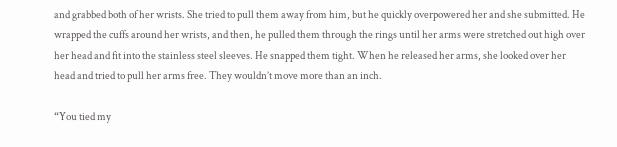and grabbed both of her wrists. She tried to pull them away from him, but he quickly overpowered her and she submitted. He wrapped the cuffs around her wrists, and then, he pulled them through the rings until her arms were stretched out high over her head and fit into the stainless steel sleeves. He snapped them tight. When he released her arms, she looked over her head and tried to pull her arms free. They wouldn’t move more than an inch.

“You tied my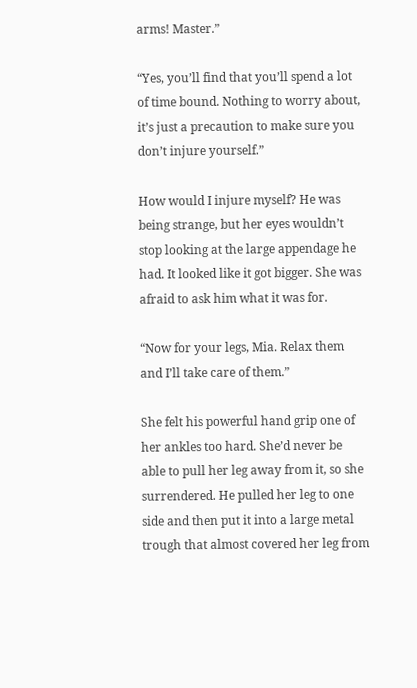arms! Master.”

“Yes, you’ll find that you’ll spend a lot of time bound. Nothing to worry about, it’s just a precaution to make sure you don’t injure yourself.”

How would I injure myself? He was being strange, but her eyes wouldn’t stop looking at the large appendage he had. It looked like it got bigger. She was afraid to ask him what it was for.

“Now for your legs, Mia. Relax them and I’ll take care of them.”

She felt his powerful hand grip one of her ankles too hard. She’d never be able to pull her leg away from it, so she surrendered. He pulled her leg to one side and then put it into a large metal trough that almost covered her leg from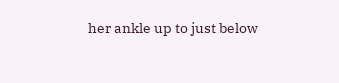her ankle up to just below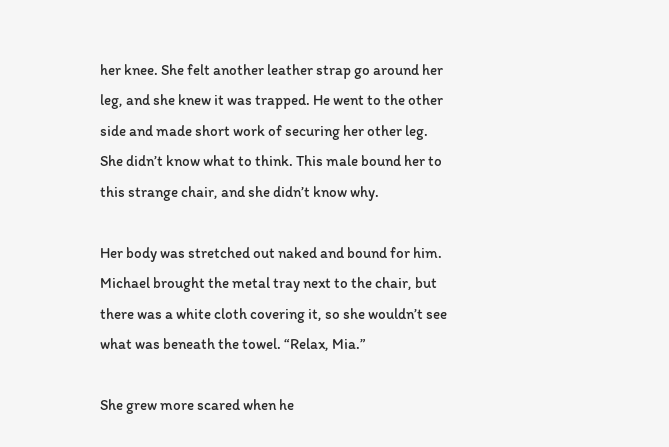her knee. She felt another leather strap go around her leg, and she knew it was trapped. He went to the other side and made short work of securing her other leg. She didn’t know what to think. This male bound her to this strange chair, and she didn’t know why.

Her body was stretched out naked and bound for him. Michael brought the metal tray next to the chair, but there was a white cloth covering it, so she wouldn’t see what was beneath the towel. “Relax, Mia.”

She grew more scared when he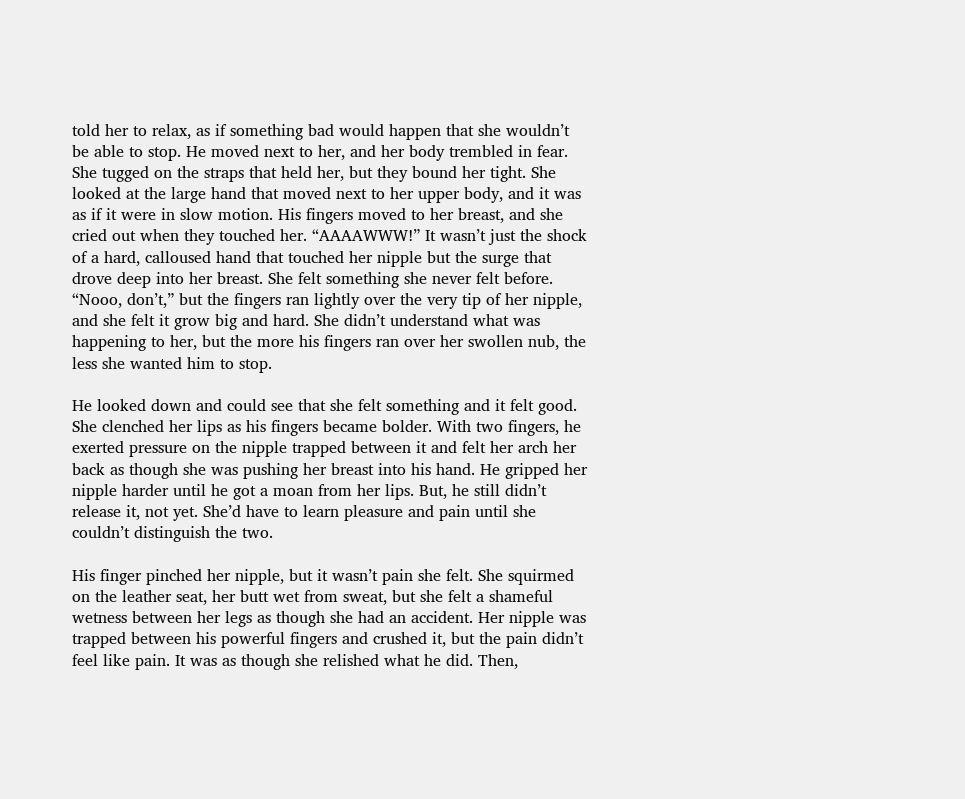told her to relax, as if something bad would happen that she wouldn’t be able to stop. He moved next to her, and her body trembled in fear. She tugged on the straps that held her, but they bound her tight. She looked at the large hand that moved next to her upper body, and it was as if it were in slow motion. His fingers moved to her breast, and she cried out when they touched her. “AAAAWWW!” It wasn’t just the shock of a hard, calloused hand that touched her nipple but the surge that drove deep into her breast. She felt something she never felt before. “Nooo, don’t,” but the fingers ran lightly over the very tip of her nipple, and she felt it grow big and hard. She didn’t understand what was happening to her, but the more his fingers ran over her swollen nub, the less she wanted him to stop.

He looked down and could see that she felt something and it felt good. She clenched her lips as his fingers became bolder. With two fingers, he exerted pressure on the nipple trapped between it and felt her arch her back as though she was pushing her breast into his hand. He gripped her nipple harder until he got a moan from her lips. But, he still didn’t release it, not yet. She’d have to learn pleasure and pain until she couldn’t distinguish the two.

His finger pinched her nipple, but it wasn’t pain she felt. She squirmed on the leather seat, her butt wet from sweat, but she felt a shameful wetness between her legs as though she had an accident. Her nipple was trapped between his powerful fingers and crushed it, but the pain didn’t feel like pain. It was as though she relished what he did. Then,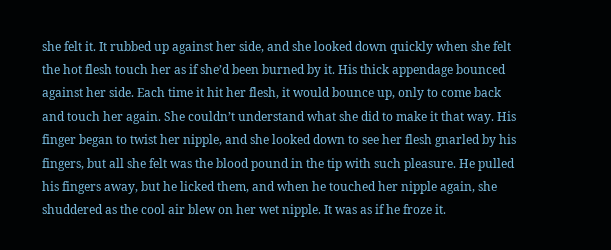she felt it. It rubbed up against her side, and she looked down quickly when she felt the hot flesh touch her as if she’d been burned by it. His thick appendage bounced against her side. Each time it hit her flesh, it would bounce up, only to come back and touch her again. She couldn’t understand what she did to make it that way. His finger began to twist her nipple, and she looked down to see her flesh gnarled by his fingers, but all she felt was the blood pound in the tip with such pleasure. He pulled his fingers away, but he licked them, and when he touched her nipple again, she shuddered as the cool air blew on her wet nipple. It was as if he froze it.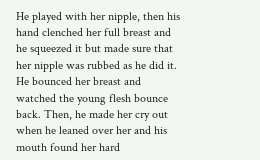He played with her nipple, then his hand clenched her full breast and he squeezed it but made sure that her nipple was rubbed as he did it. He bounced her breast and watched the young flesh bounce back. Then, he made her cry out when he leaned over her and his mouth found her hard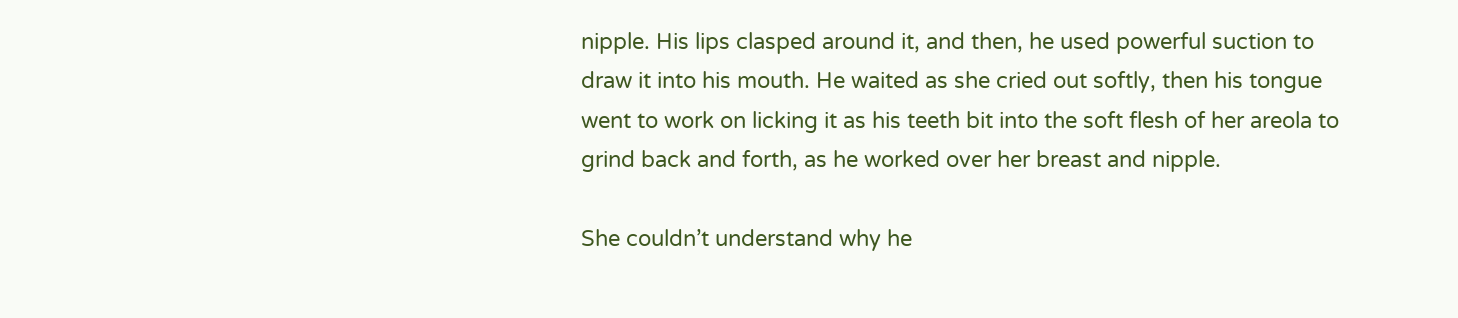nipple. His lips clasped around it, and then, he used powerful suction to draw it into his mouth. He waited as she cried out softly, then his tongue went to work on licking it as his teeth bit into the soft flesh of her areola to grind back and forth, as he worked over her breast and nipple.

She couldn’t understand why he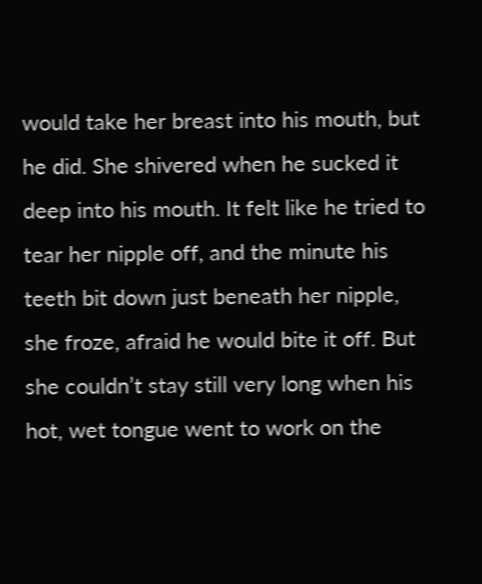would take her breast into his mouth, but he did. She shivered when he sucked it deep into his mouth. It felt like he tried to tear her nipple off, and the minute his teeth bit down just beneath her nipple, she froze, afraid he would bite it off. But she couldn’t stay still very long when his hot, wet tongue went to work on the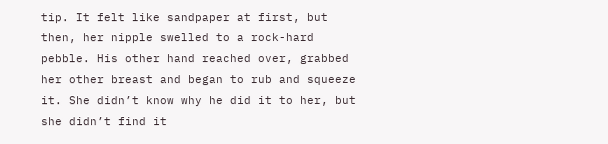tip. It felt like sandpaper at first, but then, her nipple swelled to a rock-hard pebble. His other hand reached over, grabbed her other breast and began to rub and squeeze it. She didn’t know why he did it to her, but she didn’t find it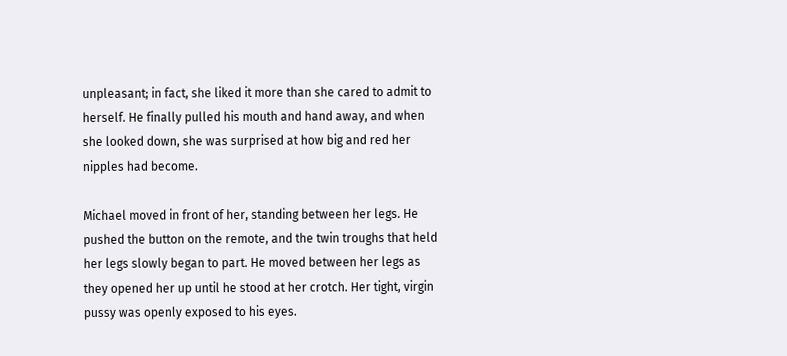unpleasant; in fact, she liked it more than she cared to admit to herself. He finally pulled his mouth and hand away, and when she looked down, she was surprised at how big and red her nipples had become.

Michael moved in front of her, standing between her legs. He pushed the button on the remote, and the twin troughs that held her legs slowly began to part. He moved between her legs as they opened her up until he stood at her crotch. Her tight, virgin pussy was openly exposed to his eyes.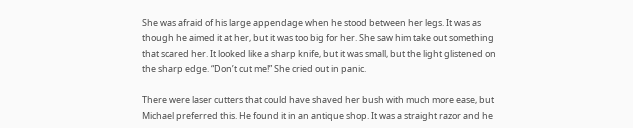She was afraid of his large appendage when he stood between her legs. It was as though he aimed it at her, but it was too big for her. She saw him take out something that scared her. It looked like a sharp knife, but it was small, but the light glistened on the sharp edge. “Don’t cut me!” She cried out in panic.

There were laser cutters that could have shaved her bush with much more ease, but Michael preferred this. He found it in an antique shop. It was a straight razor and he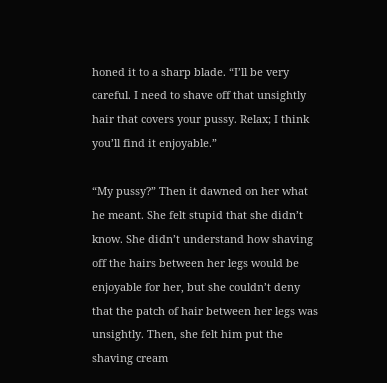honed it to a sharp blade. “I’ll be very careful. I need to shave off that unsightly hair that covers your pussy. Relax; I think you’ll find it enjoyable.”

“My pussy?” Then it dawned on her what he meant. She felt stupid that she didn’t know. She didn’t understand how shaving off the hairs between her legs would be enjoyable for her, but she couldn’t deny that the patch of hair between her legs was unsightly. Then, she felt him put the shaving cream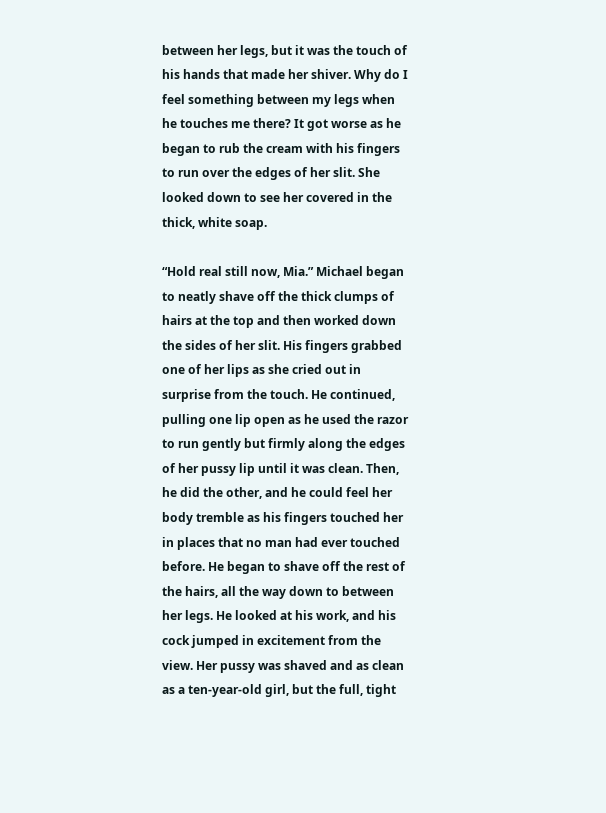between her legs, but it was the touch of his hands that made her shiver. Why do I feel something between my legs when he touches me there? It got worse as he began to rub the cream with his fingers to run over the edges of her slit. She looked down to see her covered in the thick, white soap.

“Hold real still now, Mia.” Michael began to neatly shave off the thick clumps of hairs at the top and then worked down the sides of her slit. His fingers grabbed one of her lips as she cried out in surprise from the touch. He continued, pulling one lip open as he used the razor to run gently but firmly along the edges of her pussy lip until it was clean. Then, he did the other, and he could feel her body tremble as his fingers touched her in places that no man had ever touched before. He began to shave off the rest of the hairs, all the way down to between her legs. He looked at his work, and his cock jumped in excitement from the view. Her pussy was shaved and as clean as a ten-year-old girl, but the full, tight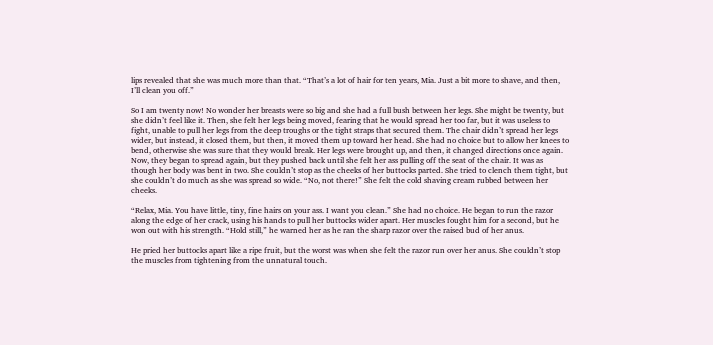lips revealed that she was much more than that. “That’s a lot of hair for ten years, Mia. Just a bit more to shave, and then, I’ll clean you off.”

So I am twenty now! No wonder her breasts were so big and she had a full bush between her legs. She might be twenty, but she didn’t feel like it. Then, she felt her legs being moved, fearing that he would spread her too far, but it was useless to fight, unable to pull her legs from the deep troughs or the tight straps that secured them. The chair didn’t spread her legs wider, but instead, it closed them, but then, it moved them up toward her head. She had no choice but to allow her knees to bend, otherwise she was sure that they would break. Her legs were brought up, and then, it changed directions once again. Now, they began to spread again, but they pushed back until she felt her ass pulling off the seat of the chair. It was as though her body was bent in two. She couldn’t stop as the cheeks of her buttocks parted. She tried to clench them tight, but she couldn’t do much as she was spread so wide. “No, not there!” She felt the cold shaving cream rubbed between her cheeks.

“Relax, Mia. You have little, tiny, fine hairs on your ass. I want you clean.” She had no choice. He began to run the razor along the edge of her crack, using his hands to pull her buttocks wider apart. Her muscles fought him for a second, but he won out with his strength. “Hold still,” he warned her as he ran the sharp razor over the raised bud of her anus.

He pried her buttocks apart like a ripe fruit, but the worst was when she felt the razor run over her anus. She couldn’t stop the muscles from tightening from the unnatural touch.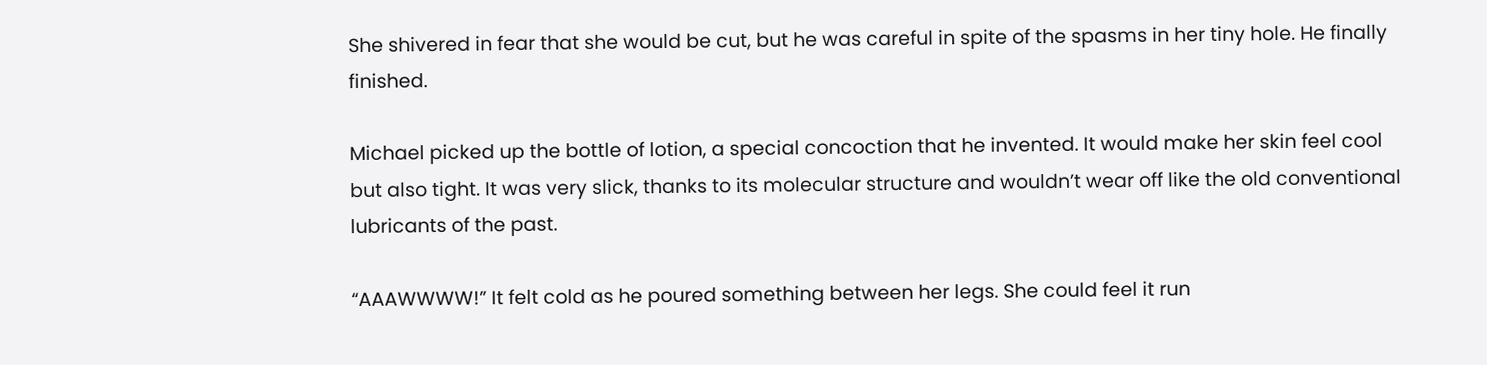She shivered in fear that she would be cut, but he was careful in spite of the spasms in her tiny hole. He finally finished.

Michael picked up the bottle of lotion, a special concoction that he invented. It would make her skin feel cool but also tight. It was very slick, thanks to its molecular structure and wouldn’t wear off like the old conventional lubricants of the past.

“AAAWWWW!” It felt cold as he poured something between her legs. She could feel it run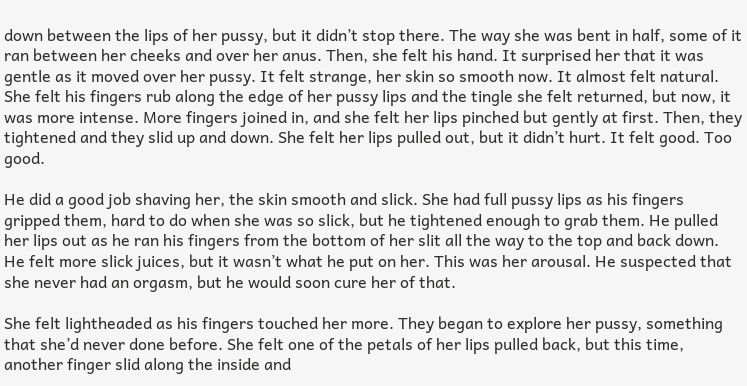down between the lips of her pussy, but it didn’t stop there. The way she was bent in half, some of it ran between her cheeks and over her anus. Then, she felt his hand. It surprised her that it was gentle as it moved over her pussy. It felt strange, her skin so smooth now. It almost felt natural. She felt his fingers rub along the edge of her pussy lips and the tingle she felt returned, but now, it was more intense. More fingers joined in, and she felt her lips pinched but gently at first. Then, they tightened and they slid up and down. She felt her lips pulled out, but it didn’t hurt. It felt good. Too good.

He did a good job shaving her, the skin smooth and slick. She had full pussy lips as his fingers gripped them, hard to do when she was so slick, but he tightened enough to grab them. He pulled her lips out as he ran his fingers from the bottom of her slit all the way to the top and back down. He felt more slick juices, but it wasn’t what he put on her. This was her arousal. He suspected that she never had an orgasm, but he would soon cure her of that.

She felt lightheaded as his fingers touched her more. They began to explore her pussy, something that she’d never done before. She felt one of the petals of her lips pulled back, but this time, another finger slid along the inside and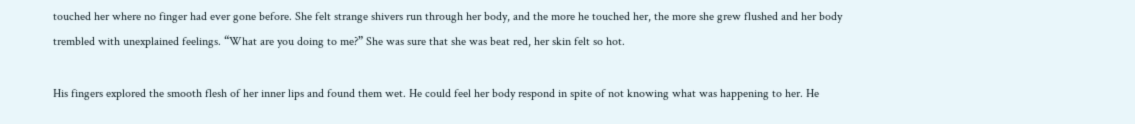touched her where no finger had ever gone before. She felt strange shivers run through her body, and the more he touched her, the more she grew flushed and her body trembled with unexplained feelings. “What are you doing to me?” She was sure that she was beat red, her skin felt so hot.

His fingers explored the smooth flesh of her inner lips and found them wet. He could feel her body respond in spite of not knowing what was happening to her. He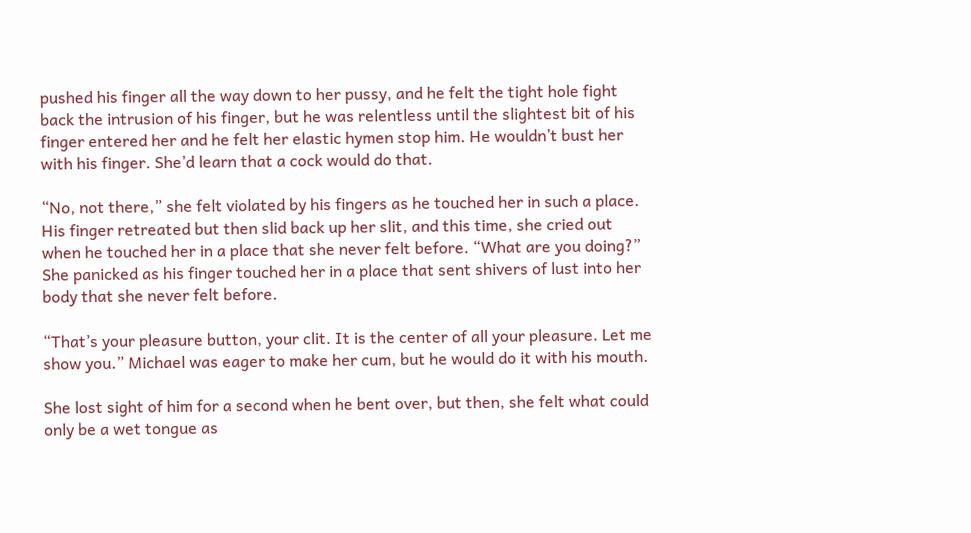pushed his finger all the way down to her pussy, and he felt the tight hole fight back the intrusion of his finger, but he was relentless until the slightest bit of his finger entered her and he felt her elastic hymen stop him. He wouldn’t bust her with his finger. She’d learn that a cock would do that.

“No, not there,” she felt violated by his fingers as he touched her in such a place. His finger retreated but then slid back up her slit, and this time, she cried out when he touched her in a place that she never felt before. “What are you doing?” She panicked as his finger touched her in a place that sent shivers of lust into her body that she never felt before.

“That’s your pleasure button, your clit. It is the center of all your pleasure. Let me show you.” Michael was eager to make her cum, but he would do it with his mouth.

She lost sight of him for a second when he bent over, but then, she felt what could only be a wet tongue as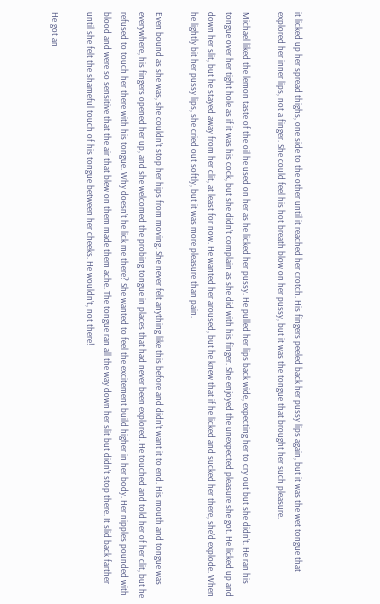it licked up her spread thighs, one side to the other until it reached her crotch. His fingers peeled back her pussy lips again, but it was the wet tongue that explored her inner lips, not a finger. She could feel his hot breath blow on her pussy, but it was the tongue that brought her such pleasure.

Michael liked the lemon taste of the oil he used on her as he licked her pussy. He pulled her lips back wide, expecting her to cry out but she didn’t. He ran his tongue over her tight hole as if it was his cock, but she didn’t complain as she did with his finger. She enjoyed the unexpected pleasure she got. He licked up and down her slit, but he stayed away from her clit, at least for now. He wanted her aroused, but he knew that if he licked and sucked her there, she’d explode. When he lightly bit her pussy lips, she cried out softly, but it was more pleasure than pain.

Even bound as she was, she couldn’t stop her hips from moving. She never felt anything like this before and didn’t want it to end. His mouth and tongue was everywhere, his fingers opened her up, and she welcomed the probing tongue in places that had never been explored. He touched and told her of her clit, but he refused to touch her there with his tongue. Why doesn’t he lick me there? She wanted to feel the excitement build higher in her body. Her nipples pounded with blood and were so sensitive that the air that blew on them made them ache. The tongue ran all the way down her slit but didn’t stop there. It slid back farther until she felt the shameful touch of his tongue between her cheeks. He wouldn’t, not there!

He got an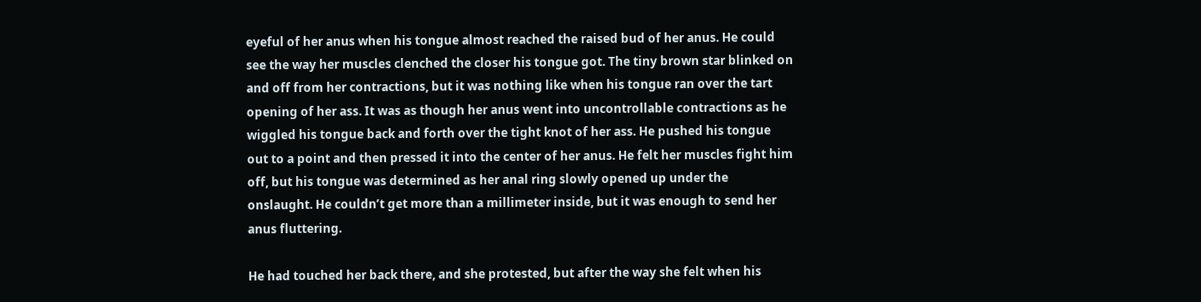eyeful of her anus when his tongue almost reached the raised bud of her anus. He could see the way her muscles clenched the closer his tongue got. The tiny brown star blinked on and off from her contractions, but it was nothing like when his tongue ran over the tart opening of her ass. It was as though her anus went into uncontrollable contractions as he wiggled his tongue back and forth over the tight knot of her ass. He pushed his tongue out to a point and then pressed it into the center of her anus. He felt her muscles fight him off, but his tongue was determined as her anal ring slowly opened up under the onslaught. He couldn’t get more than a millimeter inside, but it was enough to send her anus fluttering.

He had touched her back there, and she protested, but after the way she felt when his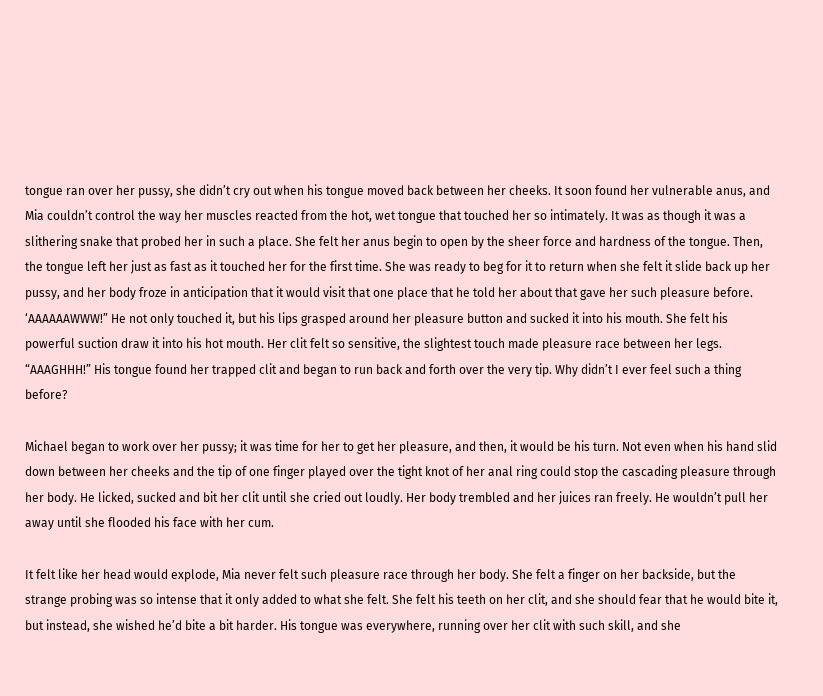tongue ran over her pussy, she didn’t cry out when his tongue moved back between her cheeks. It soon found her vulnerable anus, and Mia couldn’t control the way her muscles reacted from the hot, wet tongue that touched her so intimately. It was as though it was a slithering snake that probed her in such a place. She felt her anus begin to open by the sheer force and hardness of the tongue. Then, the tongue left her just as fast as it touched her for the first time. She was ready to beg for it to return when she felt it slide back up her pussy, and her body froze in anticipation that it would visit that one place that he told her about that gave her such pleasure before. ‘AAAAAAWWW!” He not only touched it, but his lips grasped around her pleasure button and sucked it into his mouth. She felt his powerful suction draw it into his hot mouth. Her clit felt so sensitive, the slightest touch made pleasure race between her legs. “AAAGHHH!” His tongue found her trapped clit and began to run back and forth over the very tip. Why didn’t I ever feel such a thing before?

Michael began to work over her pussy; it was time for her to get her pleasure, and then, it would be his turn. Not even when his hand slid down between her cheeks and the tip of one finger played over the tight knot of her anal ring could stop the cascading pleasure through her body. He licked, sucked and bit her clit until she cried out loudly. Her body trembled and her juices ran freely. He wouldn’t pull her away until she flooded his face with her cum.

It felt like her head would explode, Mia never felt such pleasure race through her body. She felt a finger on her backside, but the strange probing was so intense that it only added to what she felt. She felt his teeth on her clit, and she should fear that he would bite it, but instead, she wished he’d bite a bit harder. His tongue was everywhere, running over her clit with such skill, and she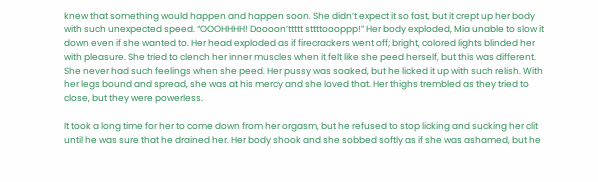knew that something would happen and happen soon. She didn’t expect it so fast, but it crept up her body with such unexpected speed. “OOOHHHH! Doooon’ttttt sttttoooppp!” Her body exploded, Mia unable to slow it down even if she wanted to. Her head exploded as if firecrackers went off; bright, colored lights blinded her with pleasure. She tried to clench her inner muscles when it felt like she peed herself, but this was different. She never had such feelings when she peed. Her pussy was soaked, but he licked it up with such relish. With her legs bound and spread, she was at his mercy and she loved that. Her thighs trembled as they tried to close, but they were powerless.

It took a long time for her to come down from her orgasm, but he refused to stop licking and sucking her clit until he was sure that he drained her. Her body shook and she sobbed softly as if she was ashamed, but he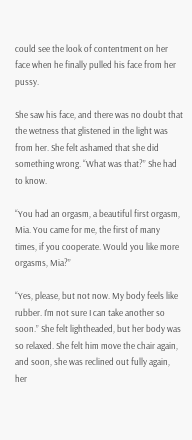could see the look of contentment on her face when he finally pulled his face from her pussy.

She saw his face, and there was no doubt that the wetness that glistened in the light was from her. She felt ashamed that she did something wrong. “What was that?” She had to know.

“You had an orgasm, a beautiful first orgasm, Mia. You came for me, the first of many times, if you cooperate. Would you like more orgasms, Mia?”

“Yes, please, but not now. My body feels like rubber. I’m not sure I can take another so soon.” She felt lightheaded, but her body was so relaxed. She felt him move the chair again, and soon, she was reclined out fully again, her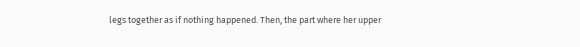legs together as if nothing happened. Then, the part where her upper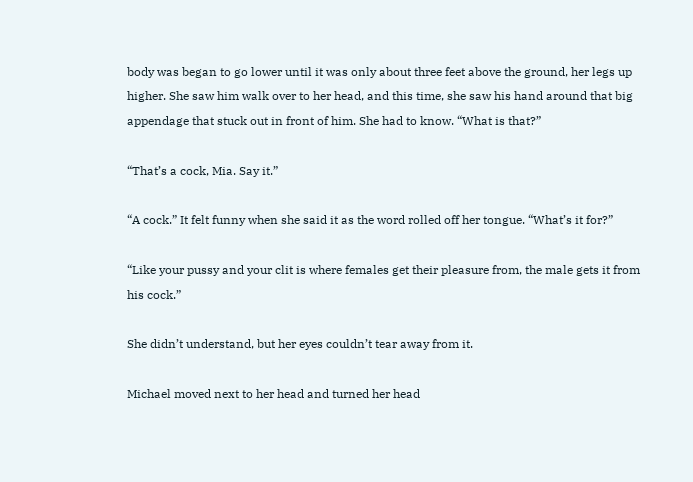body was began to go lower until it was only about three feet above the ground, her legs up higher. She saw him walk over to her head, and this time, she saw his hand around that big appendage that stuck out in front of him. She had to know. “What is that?”

“That’s a cock, Mia. Say it.”

“A cock.” It felt funny when she said it as the word rolled off her tongue. “What’s it for?”

“Like your pussy and your clit is where females get their pleasure from, the male gets it from his cock.”

She didn’t understand, but her eyes couldn’t tear away from it.

Michael moved next to her head and turned her head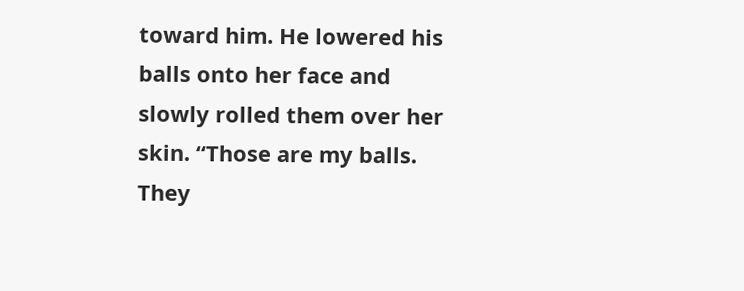toward him. He lowered his balls onto her face and slowly rolled them over her skin. “Those are my balls. They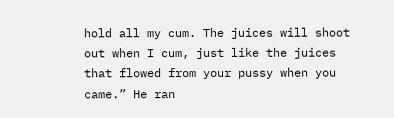hold all my cum. The juices will shoot out when I cum, just like the juices that flowed from your pussy when you came.” He ran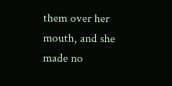them over her mouth, and she made no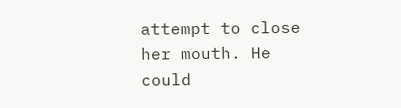attempt to close her mouth. He could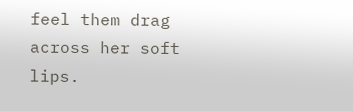feel them drag across her soft lips.